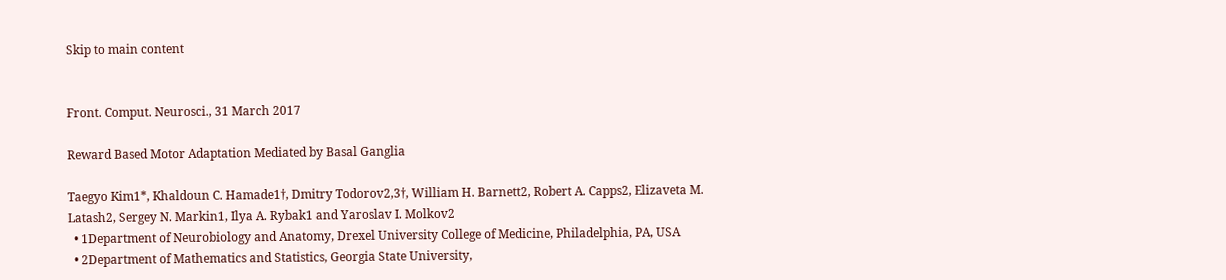Skip to main content


Front. Comput. Neurosci., 31 March 2017

Reward Based Motor Adaptation Mediated by Basal Ganglia

Taegyo Kim1*, Khaldoun C. Hamade1†, Dmitry Todorov2,3†, William H. Barnett2, Robert A. Capps2, Elizaveta M. Latash2, Sergey N. Markin1, Ilya A. Rybak1 and Yaroslav I. Molkov2
  • 1Department of Neurobiology and Anatomy, Drexel University College of Medicine, Philadelphia, PA, USA
  • 2Department of Mathematics and Statistics, Georgia State University,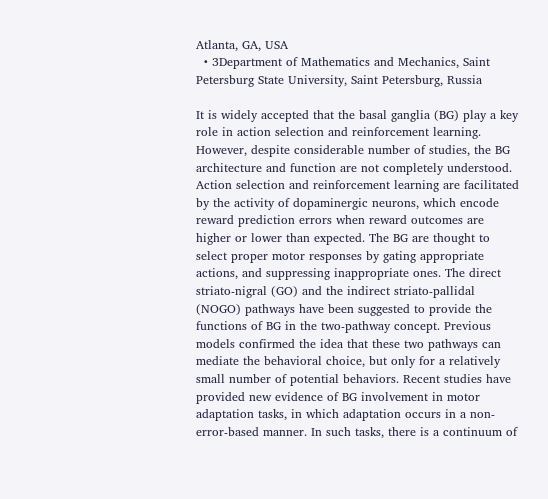Atlanta, GA, USA
  • 3Department of Mathematics and Mechanics, Saint Petersburg State University, Saint Petersburg, Russia

It is widely accepted that the basal ganglia (BG) play a key role in action selection and reinforcement learning. However, despite considerable number of studies, the BG architecture and function are not completely understood. Action selection and reinforcement learning are facilitated by the activity of dopaminergic neurons, which encode reward prediction errors when reward outcomes are higher or lower than expected. The BG are thought to select proper motor responses by gating appropriate actions, and suppressing inappropriate ones. The direct striato-nigral (GO) and the indirect striato-pallidal (NOGO) pathways have been suggested to provide the functions of BG in the two-pathway concept. Previous models confirmed the idea that these two pathways can mediate the behavioral choice, but only for a relatively small number of potential behaviors. Recent studies have provided new evidence of BG involvement in motor adaptation tasks, in which adaptation occurs in a non-error-based manner. In such tasks, there is a continuum of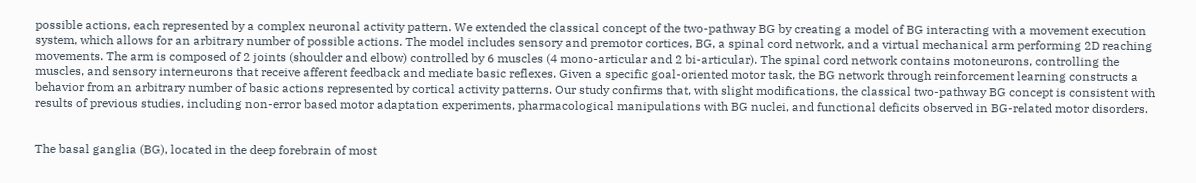possible actions, each represented by a complex neuronal activity pattern. We extended the classical concept of the two-pathway BG by creating a model of BG interacting with a movement execution system, which allows for an arbitrary number of possible actions. The model includes sensory and premotor cortices, BG, a spinal cord network, and a virtual mechanical arm performing 2D reaching movements. The arm is composed of 2 joints (shoulder and elbow) controlled by 6 muscles (4 mono-articular and 2 bi-articular). The spinal cord network contains motoneurons, controlling the muscles, and sensory interneurons that receive afferent feedback and mediate basic reflexes. Given a specific goal-oriented motor task, the BG network through reinforcement learning constructs a behavior from an arbitrary number of basic actions represented by cortical activity patterns. Our study confirms that, with slight modifications, the classical two-pathway BG concept is consistent with results of previous studies, including non-error based motor adaptation experiments, pharmacological manipulations with BG nuclei, and functional deficits observed in BG-related motor disorders.


The basal ganglia (BG), located in the deep forebrain of most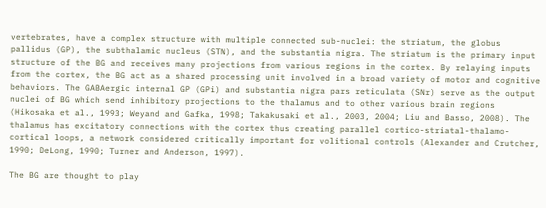vertebrates, have a complex structure with multiple connected sub-nuclei: the striatum, the globus pallidus (GP), the subthalamic nucleus (STN), and the substantia nigra. The striatum is the primary input structure of the BG and receives many projections from various regions in the cortex. By relaying inputs from the cortex, the BG act as a shared processing unit involved in a broad variety of motor and cognitive behaviors. The GABAergic internal GP (GPi) and substantia nigra pars reticulata (SNr) serve as the output nuclei of BG which send inhibitory projections to the thalamus and to other various brain regions (Hikosaka et al., 1993; Weyand and Gafka, 1998; Takakusaki et al., 2003, 2004; Liu and Basso, 2008). The thalamus has excitatory connections with the cortex thus creating parallel cortico-striatal-thalamo-cortical loops, a network considered critically important for volitional controls (Alexander and Crutcher, 1990; DeLong, 1990; Turner and Anderson, 1997).

The BG are thought to play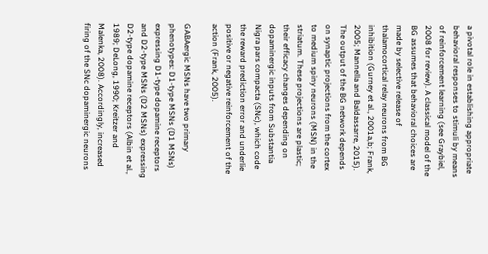a pivotal role in establishing appropriate behavioral responses to stimuli by means of reinforcement learning (see Graybiel, 2008 for review). A classical model of the BG assumes that behavioral choices are made by selective release of thalamocortical relay neurons from BG inhibition (Gurney et al., 2001a,b; Frank, 2005; Mannella and Baldassarre, 2015). The output of the BG network depends on synaptic projections from the cortex to medium spiny neurons (MSN) in the striatum. These projections are plastic; their efficacy changes depending on dopaminergic inputs from Substantia Nigra pars compacta (SNc), which code the reward prediction error and underlie positive or negative reinforcement of the action (Frank, 2005).

GABAergic MSNs have two primary phenotypes: D1-type MSNs (D1 MSNs) expressing D1-type dopamine receptors and D2-type MSNs (D2 MSNs) expressing D2-type dopamine receptors (Albin et al., 1989; DeLong, 1990; Kreitzer and Malenka, 2008). Accordingly, increased firing of the SNc dopaminergic neurons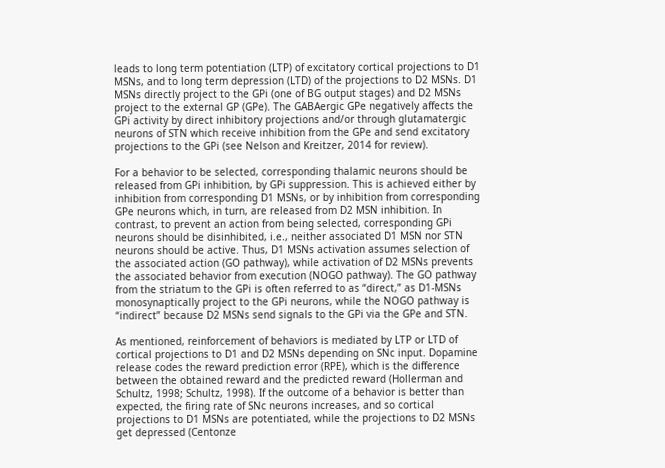leads to long term potentiation (LTP) of excitatory cortical projections to D1 MSNs, and to long term depression (LTD) of the projections to D2 MSNs. D1 MSNs directly project to the GPi (one of BG output stages) and D2 MSNs project to the external GP (GPe). The GABAergic GPe negatively affects the GPi activity by direct inhibitory projections and/or through glutamatergic neurons of STN which receive inhibition from the GPe and send excitatory projections to the GPi (see Nelson and Kreitzer, 2014 for review).

For a behavior to be selected, corresponding thalamic neurons should be released from GPi inhibition, by GPi suppression. This is achieved either by inhibition from corresponding D1 MSNs, or by inhibition from corresponding GPe neurons which, in turn, are released from D2 MSN inhibition. In contrast, to prevent an action from being selected, corresponding GPi neurons should be disinhibited, i.e., neither associated D1 MSN nor STN neurons should be active. Thus, D1 MSNs activation assumes selection of the associated action (GO pathway), while activation of D2 MSNs prevents the associated behavior from execution (NOGO pathway). The GO pathway from the striatum to the GPi is often referred to as “direct,” as D1-MSNs monosynaptically project to the GPi neurons, while the NOGO pathway is “indirect” because D2 MSNs send signals to the GPi via the GPe and STN.

As mentioned, reinforcement of behaviors is mediated by LTP or LTD of cortical projections to D1 and D2 MSNs depending on SNc input. Dopamine release codes the reward prediction error (RPE), which is the difference between the obtained reward and the predicted reward (Hollerman and Schultz, 1998; Schultz, 1998). If the outcome of a behavior is better than expected, the firing rate of SNc neurons increases, and so cortical projections to D1 MSNs are potentiated, while the projections to D2 MSNs get depressed (Centonze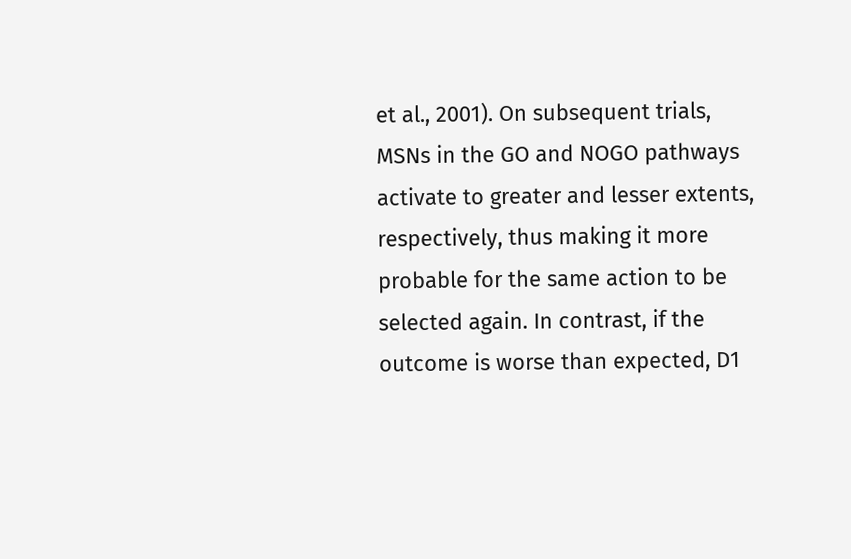et al., 2001). On subsequent trials, MSNs in the GO and NOGO pathways activate to greater and lesser extents, respectively, thus making it more probable for the same action to be selected again. In contrast, if the outcome is worse than expected, D1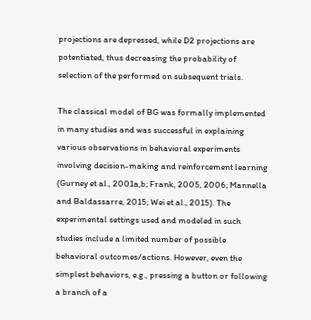projections are depressed, while D2 projections are potentiated, thus decreasing the probability of selection of the performed on subsequent trials.

The classical model of BG was formally implemented in many studies and was successful in explaining various observations in behavioral experiments involving decision-making and reinforcement learning (Gurney et al., 2001a,b; Frank, 2005, 2006; Mannella and Baldassarre, 2015; Wei et al., 2015). The experimental settings used and modeled in such studies include a limited number of possible behavioral outcomes/actions. However, even the simplest behaviors, e.g., pressing a button or following a branch of a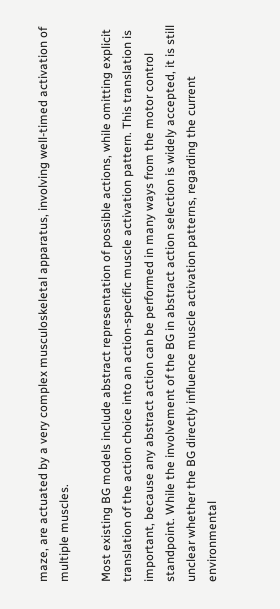maze, are actuated by a very complex musculoskeletal apparatus, involving well-timed activation of multiple muscles.

Most existing BG models include abstract representation of possible actions, while omitting explicit translation of the action choice into an action-specific muscle activation pattern. This translation is important, because any abstract action can be performed in many ways from the motor control standpoint. While the involvement of the BG in abstract action selection is widely accepted, it is still unclear whether the BG directly influence muscle activation patterns, regarding the current environmental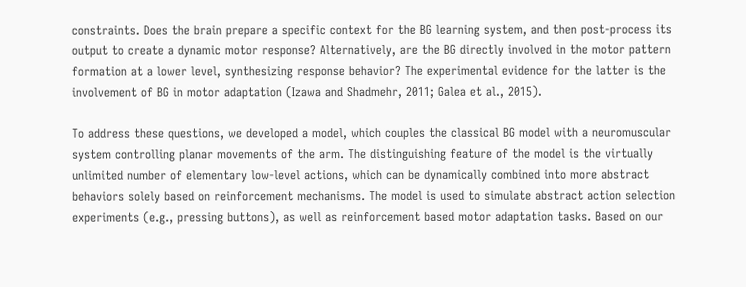constraints. Does the brain prepare a specific context for the BG learning system, and then post-process its output to create a dynamic motor response? Alternatively, are the BG directly involved in the motor pattern formation at a lower level, synthesizing response behavior? The experimental evidence for the latter is the involvement of BG in motor adaptation (Izawa and Shadmehr, 2011; Galea et al., 2015).

To address these questions, we developed a model, which couples the classical BG model with a neuromuscular system controlling planar movements of the arm. The distinguishing feature of the model is the virtually unlimited number of elementary low-level actions, which can be dynamically combined into more abstract behaviors solely based on reinforcement mechanisms. The model is used to simulate abstract action selection experiments (e.g., pressing buttons), as well as reinforcement based motor adaptation tasks. Based on our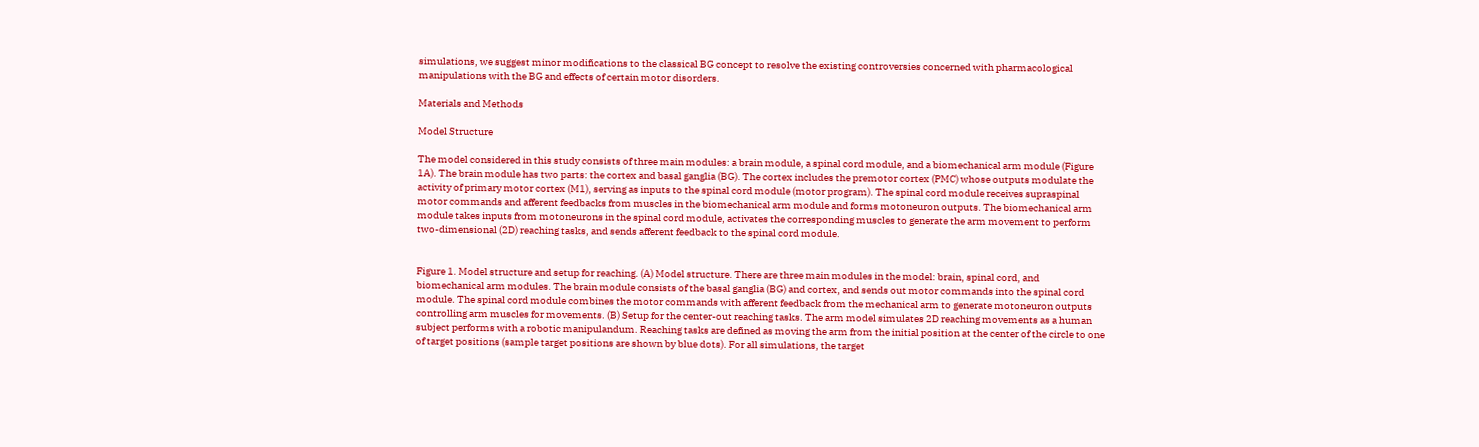simulations, we suggest minor modifications to the classical BG concept to resolve the existing controversies concerned with pharmacological manipulations with the BG and effects of certain motor disorders.

Materials and Methods

Model Structure

The model considered in this study consists of three main modules: a brain module, a spinal cord module, and a biomechanical arm module (Figure 1A). The brain module has two parts: the cortex and basal ganglia (BG). The cortex includes the premotor cortex (PMC) whose outputs modulate the activity of primary motor cortex (M1), serving as inputs to the spinal cord module (motor program). The spinal cord module receives supraspinal motor commands and afferent feedbacks from muscles in the biomechanical arm module and forms motoneuron outputs. The biomechanical arm module takes inputs from motoneurons in the spinal cord module, activates the corresponding muscles to generate the arm movement to perform two-dimensional (2D) reaching tasks, and sends afferent feedback to the spinal cord module.


Figure 1. Model structure and setup for reaching. (A) Model structure. There are three main modules in the model: brain, spinal cord, and biomechanical arm modules. The brain module consists of the basal ganglia (BG) and cortex, and sends out motor commands into the spinal cord module. The spinal cord module combines the motor commands with afferent feedback from the mechanical arm to generate motoneuron outputs controlling arm muscles for movements. (B) Setup for the center-out reaching tasks. The arm model simulates 2D reaching movements as a human subject performs with a robotic manipulandum. Reaching tasks are defined as moving the arm from the initial position at the center of the circle to one of target positions (sample target positions are shown by blue dots). For all simulations, the target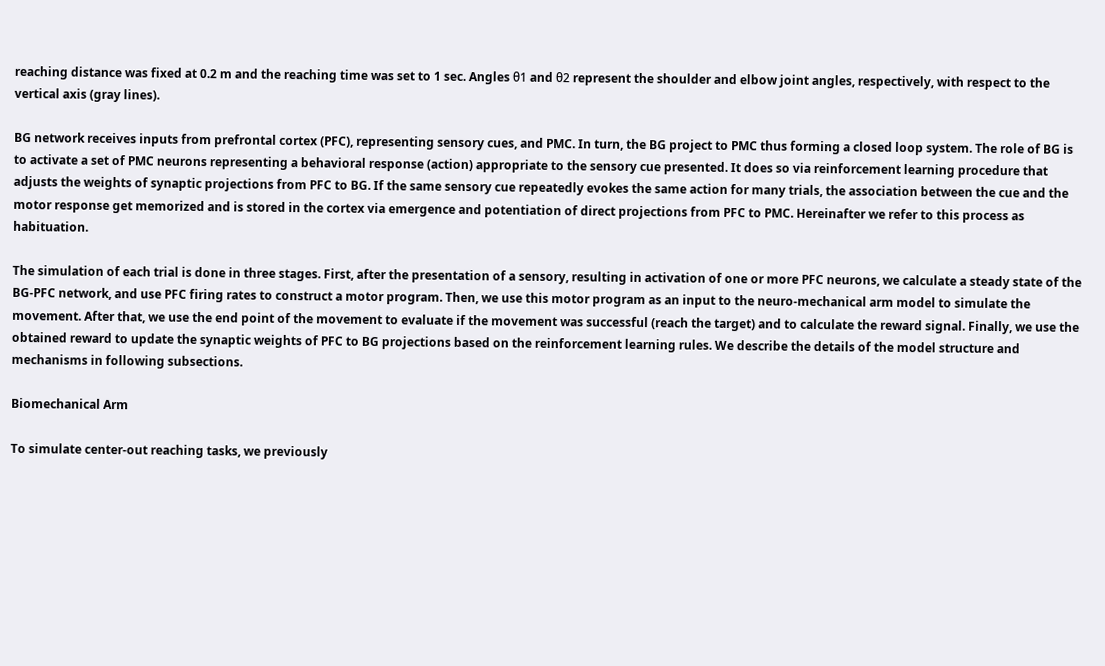reaching distance was fixed at 0.2 m and the reaching time was set to 1 sec. Angles θ1 and θ2 represent the shoulder and elbow joint angles, respectively, with respect to the vertical axis (gray lines).

BG network receives inputs from prefrontal cortex (PFC), representing sensory cues, and PMC. In turn, the BG project to PMC thus forming a closed loop system. The role of BG is to activate a set of PMC neurons representing a behavioral response (action) appropriate to the sensory cue presented. It does so via reinforcement learning procedure that adjusts the weights of synaptic projections from PFC to BG. If the same sensory cue repeatedly evokes the same action for many trials, the association between the cue and the motor response get memorized and is stored in the cortex via emergence and potentiation of direct projections from PFC to PMC. Hereinafter we refer to this process as habituation.

The simulation of each trial is done in three stages. First, after the presentation of a sensory, resulting in activation of one or more PFC neurons, we calculate a steady state of the BG-PFC network, and use PFC firing rates to construct a motor program. Then, we use this motor program as an input to the neuro-mechanical arm model to simulate the movement. After that, we use the end point of the movement to evaluate if the movement was successful (reach the target) and to calculate the reward signal. Finally, we use the obtained reward to update the synaptic weights of PFC to BG projections based on the reinforcement learning rules. We describe the details of the model structure and mechanisms in following subsections.

Biomechanical Arm

To simulate center-out reaching tasks, we previously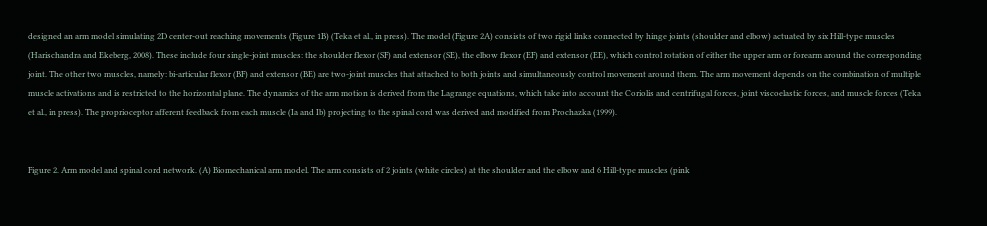designed an arm model simulating 2D center-out reaching movements (Figure 1B) (Teka et al., in press). The model (Figure 2A) consists of two rigid links connected by hinge joints (shoulder and elbow) actuated by six Hill-type muscles (Harischandra and Ekeberg, 2008). These include four single-joint muscles: the shoulder flexor (SF) and extensor (SE), the elbow flexor (EF) and extensor (EE), which control rotation of either the upper arm or forearm around the corresponding joint. The other two muscles, namely: bi-articular flexor (BF) and extensor (BE) are two-joint muscles that attached to both joints and simultaneously control movement around them. The arm movement depends on the combination of multiple muscle activations and is restricted to the horizontal plane. The dynamics of the arm motion is derived from the Lagrange equations, which take into account the Coriolis and centrifugal forces, joint viscoelastic forces, and muscle forces (Teka et al., in press). The proprioceptor afferent feedback from each muscle (Ia and Ib) projecting to the spinal cord was derived and modified from Prochazka (1999).


Figure 2. Arm model and spinal cord network. (A) Biomechanical arm model. The arm consists of 2 joints (white circles) at the shoulder and the elbow and 6 Hill-type muscles (pink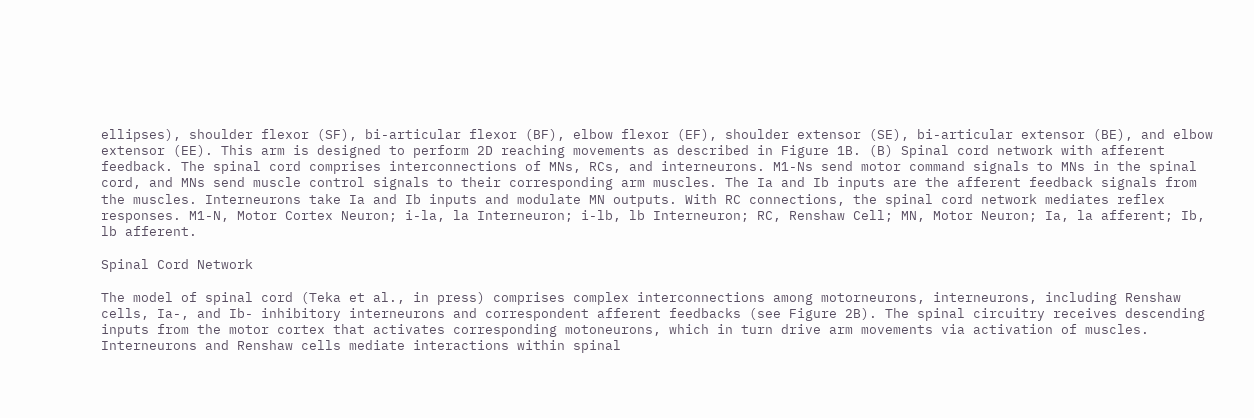ellipses), shoulder flexor (SF), bi-articular flexor (BF), elbow flexor (EF), shoulder extensor (SE), bi-articular extensor (BE), and elbow extensor (EE). This arm is designed to perform 2D reaching movements as described in Figure 1B. (B) Spinal cord network with afferent feedback. The spinal cord comprises interconnections of MNs, RCs, and interneurons. M1-Ns send motor command signals to MNs in the spinal cord, and MNs send muscle control signals to their corresponding arm muscles. The Ia and Ib inputs are the afferent feedback signals from the muscles. Interneurons take Ia and Ib inputs and modulate MN outputs. With RC connections, the spinal cord network mediates reflex responses. M1-N, Motor Cortex Neuron; i-la, la Interneuron; i-lb, lb Interneuron; RC, Renshaw Cell; MN, Motor Neuron; Ia, la afferent; Ib, lb afferent.

Spinal Cord Network

The model of spinal cord (Teka et al., in press) comprises complex interconnections among motorneurons, interneurons, including Renshaw cells, Ia-, and Ib- inhibitory interneurons and correspondent afferent feedbacks (see Figure 2B). The spinal circuitry receives descending inputs from the motor cortex that activates corresponding motoneurons, which in turn drive arm movements via activation of muscles. Interneurons and Renshaw cells mediate interactions within spinal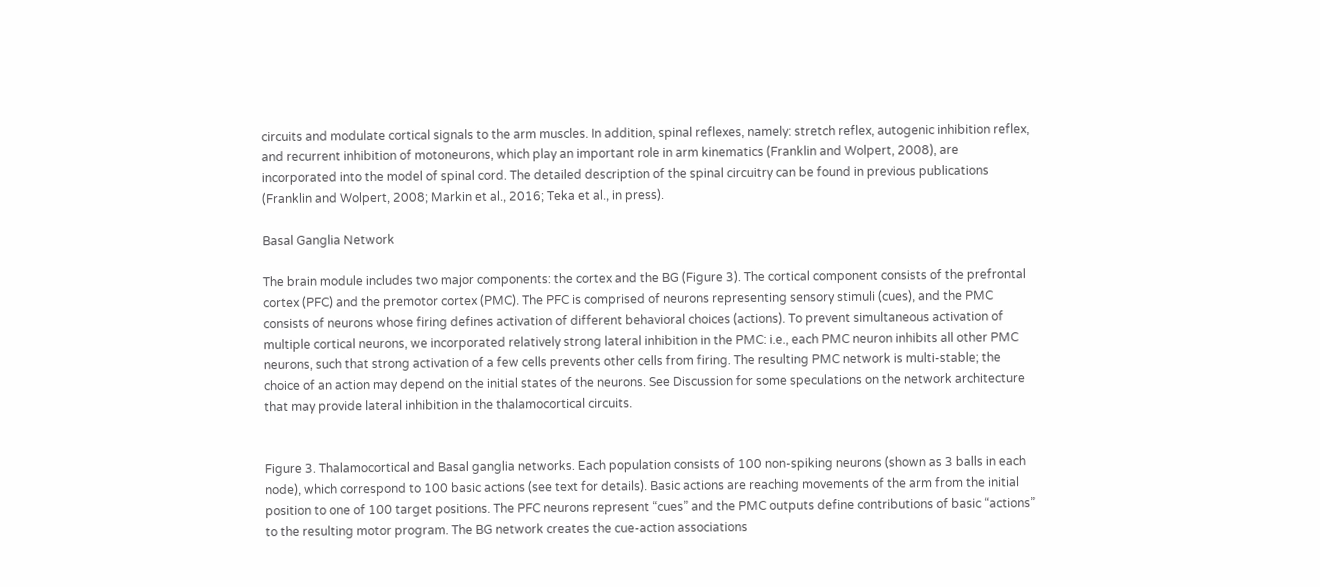circuits and modulate cortical signals to the arm muscles. In addition, spinal reflexes, namely: stretch reflex, autogenic inhibition reflex, and recurrent inhibition of motoneurons, which play an important role in arm kinematics (Franklin and Wolpert, 2008), are incorporated into the model of spinal cord. The detailed description of the spinal circuitry can be found in previous publications (Franklin and Wolpert, 2008; Markin et al., 2016; Teka et al., in press).

Basal Ganglia Network

The brain module includes two major components: the cortex and the BG (Figure 3). The cortical component consists of the prefrontal cortex (PFC) and the premotor cortex (PMC). The PFC is comprised of neurons representing sensory stimuli (cues), and the PMC consists of neurons whose firing defines activation of different behavioral choices (actions). To prevent simultaneous activation of multiple cortical neurons, we incorporated relatively strong lateral inhibition in the PMC: i.e., each PMC neuron inhibits all other PMC neurons, such that strong activation of a few cells prevents other cells from firing. The resulting PMC network is multi-stable; the choice of an action may depend on the initial states of the neurons. See Discussion for some speculations on the network architecture that may provide lateral inhibition in the thalamocortical circuits.


Figure 3. Thalamocortical and Basal ganglia networks. Each population consists of 100 non-spiking neurons (shown as 3 balls in each node), which correspond to 100 basic actions (see text for details). Basic actions are reaching movements of the arm from the initial position to one of 100 target positions. The PFC neurons represent “cues” and the PMC outputs define contributions of basic “actions” to the resulting motor program. The BG network creates the cue-action associations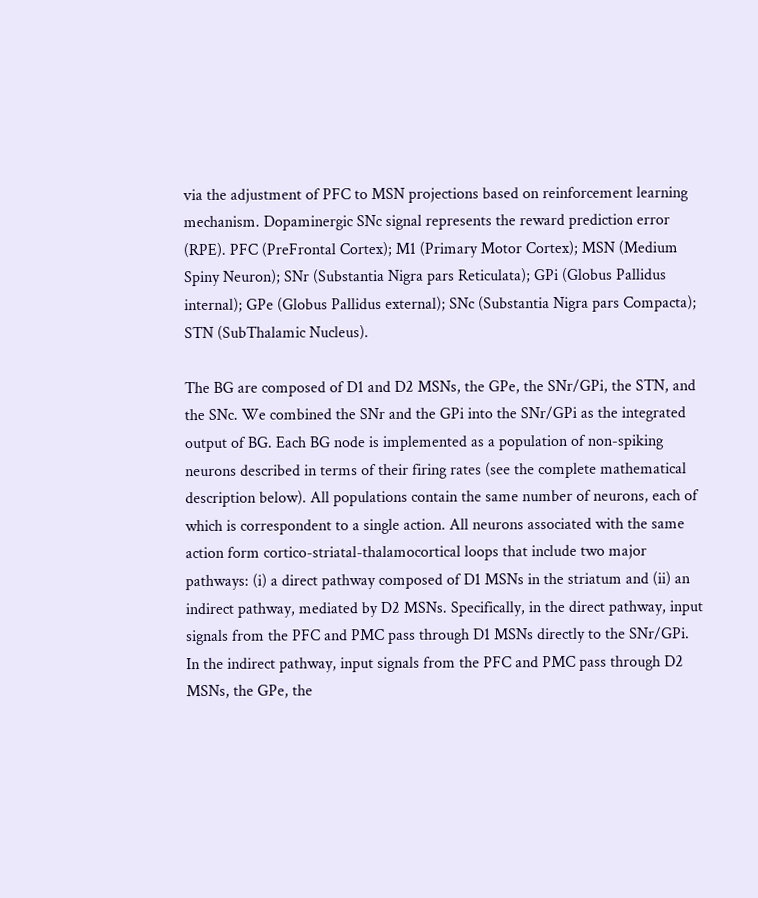via the adjustment of PFC to MSN projections based on reinforcement learning mechanism. Dopaminergic SNc signal represents the reward prediction error (RPE). PFC (PreFrontal Cortex); M1 (Primary Motor Cortex); MSN (Medium Spiny Neuron); SNr (Substantia Nigra pars Reticulata); GPi (Globus Pallidus internal); GPe (Globus Pallidus external); SNc (Substantia Nigra pars Compacta); STN (SubThalamic Nucleus).

The BG are composed of D1 and D2 MSNs, the GPe, the SNr/GPi, the STN, and the SNc. We combined the SNr and the GPi into the SNr/GPi as the integrated output of BG. Each BG node is implemented as a population of non-spiking neurons described in terms of their firing rates (see the complete mathematical description below). All populations contain the same number of neurons, each of which is correspondent to a single action. All neurons associated with the same action form cortico-striatal-thalamocortical loops that include two major pathways: (i) a direct pathway composed of D1 MSNs in the striatum and (ii) an indirect pathway, mediated by D2 MSNs. Specifically, in the direct pathway, input signals from the PFC and PMC pass through D1 MSNs directly to the SNr/GPi. In the indirect pathway, input signals from the PFC and PMC pass through D2 MSNs, the GPe, the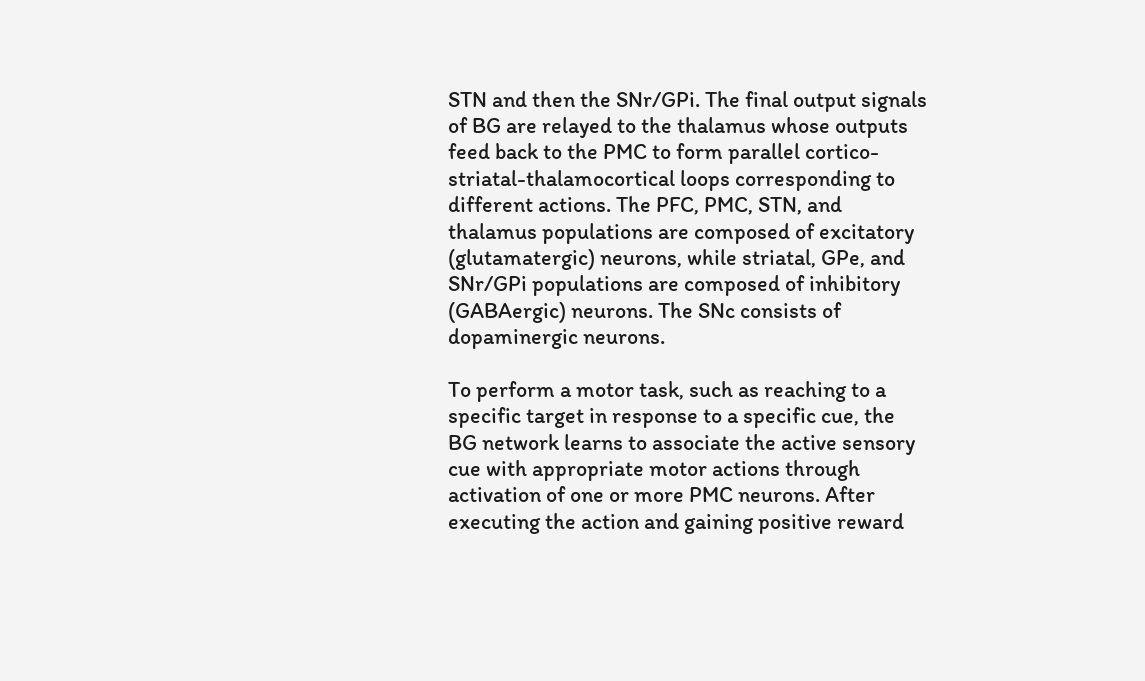STN and then the SNr/GPi. The final output signals of BG are relayed to the thalamus whose outputs feed back to the PMC to form parallel cortico-striatal-thalamocortical loops corresponding to different actions. The PFC, PMC, STN, and thalamus populations are composed of excitatory (glutamatergic) neurons, while striatal, GPe, and SNr/GPi populations are composed of inhibitory (GABAergic) neurons. The SNc consists of dopaminergic neurons.

To perform a motor task, such as reaching to a specific target in response to a specific cue, the BG network learns to associate the active sensory cue with appropriate motor actions through activation of one or more PMC neurons. After executing the action and gaining positive reward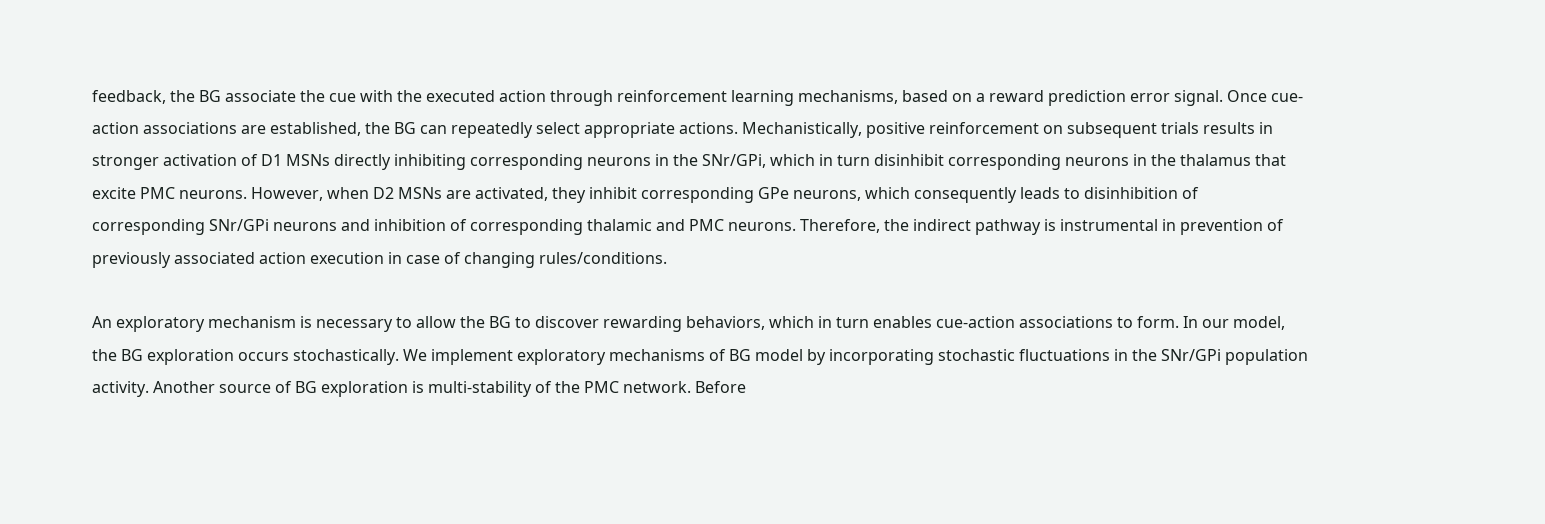feedback, the BG associate the cue with the executed action through reinforcement learning mechanisms, based on a reward prediction error signal. Once cue-action associations are established, the BG can repeatedly select appropriate actions. Mechanistically, positive reinforcement on subsequent trials results in stronger activation of D1 MSNs directly inhibiting corresponding neurons in the SNr/GPi, which in turn disinhibit corresponding neurons in the thalamus that excite PMC neurons. However, when D2 MSNs are activated, they inhibit corresponding GPe neurons, which consequently leads to disinhibition of corresponding SNr/GPi neurons and inhibition of corresponding thalamic and PMC neurons. Therefore, the indirect pathway is instrumental in prevention of previously associated action execution in case of changing rules/conditions.

An exploratory mechanism is necessary to allow the BG to discover rewarding behaviors, which in turn enables cue-action associations to form. In our model, the BG exploration occurs stochastically. We implement exploratory mechanisms of BG model by incorporating stochastic fluctuations in the SNr/GPi population activity. Another source of BG exploration is multi-stability of the PMC network. Before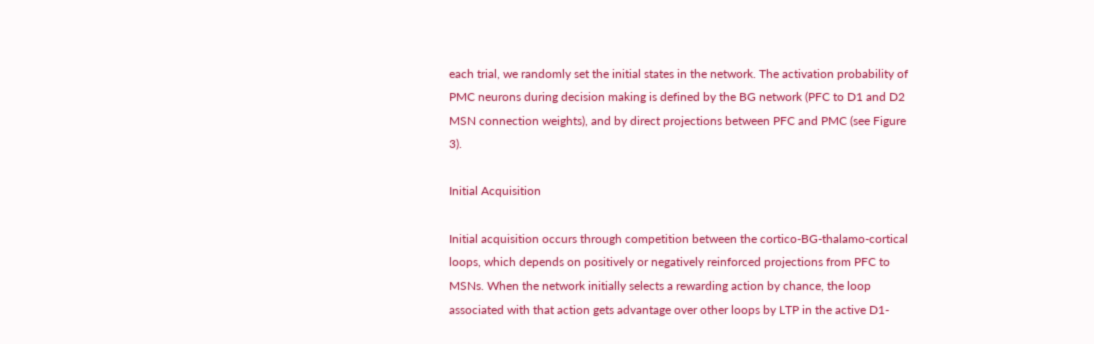each trial, we randomly set the initial states in the network. The activation probability of PMC neurons during decision making is defined by the BG network (PFC to D1 and D2 MSN connection weights), and by direct projections between PFC and PMC (see Figure 3).

Initial Acquisition

Initial acquisition occurs through competition between the cortico-BG-thalamo-cortical loops, which depends on positively or negatively reinforced projections from PFC to MSNs. When the network initially selects a rewarding action by chance, the loop associated with that action gets advantage over other loops by LTP in the active D1-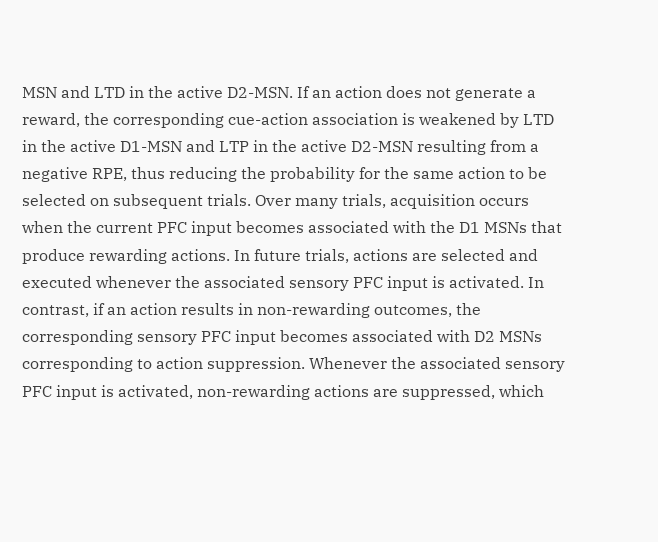MSN and LTD in the active D2-MSN. If an action does not generate a reward, the corresponding cue-action association is weakened by LTD in the active D1-MSN and LTP in the active D2-MSN resulting from a negative RPE, thus reducing the probability for the same action to be selected on subsequent trials. Over many trials, acquisition occurs when the current PFC input becomes associated with the D1 MSNs that produce rewarding actions. In future trials, actions are selected and executed whenever the associated sensory PFC input is activated. In contrast, if an action results in non-rewarding outcomes, the corresponding sensory PFC input becomes associated with D2 MSNs corresponding to action suppression. Whenever the associated sensory PFC input is activated, non-rewarding actions are suppressed, which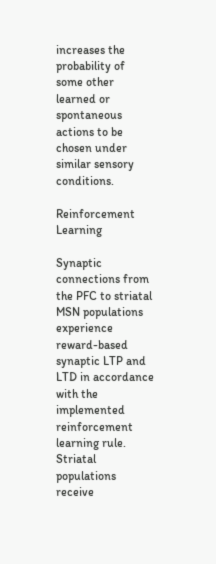increases the probability of some other learned or spontaneous actions to be chosen under similar sensory conditions.

Reinforcement Learning

Synaptic connections from the PFC to striatal MSN populations experience reward-based synaptic LTP and LTD in accordance with the implemented reinforcement learning rule. Striatal populations receive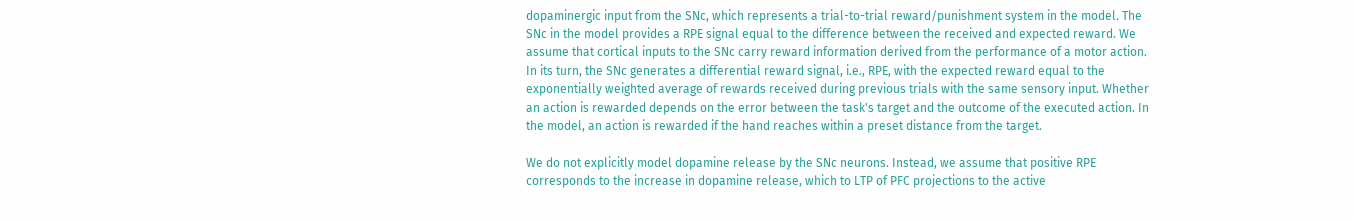dopaminergic input from the SNc, which represents a trial-to-trial reward/punishment system in the model. The SNc in the model provides a RPE signal equal to the difference between the received and expected reward. We assume that cortical inputs to the SNc carry reward information derived from the performance of a motor action. In its turn, the SNc generates a differential reward signal, i.e., RPE, with the expected reward equal to the exponentially weighted average of rewards received during previous trials with the same sensory input. Whether an action is rewarded depends on the error between the task's target and the outcome of the executed action. In the model, an action is rewarded if the hand reaches within a preset distance from the target.

We do not explicitly model dopamine release by the SNc neurons. Instead, we assume that positive RPE corresponds to the increase in dopamine release, which to LTP of PFC projections to the active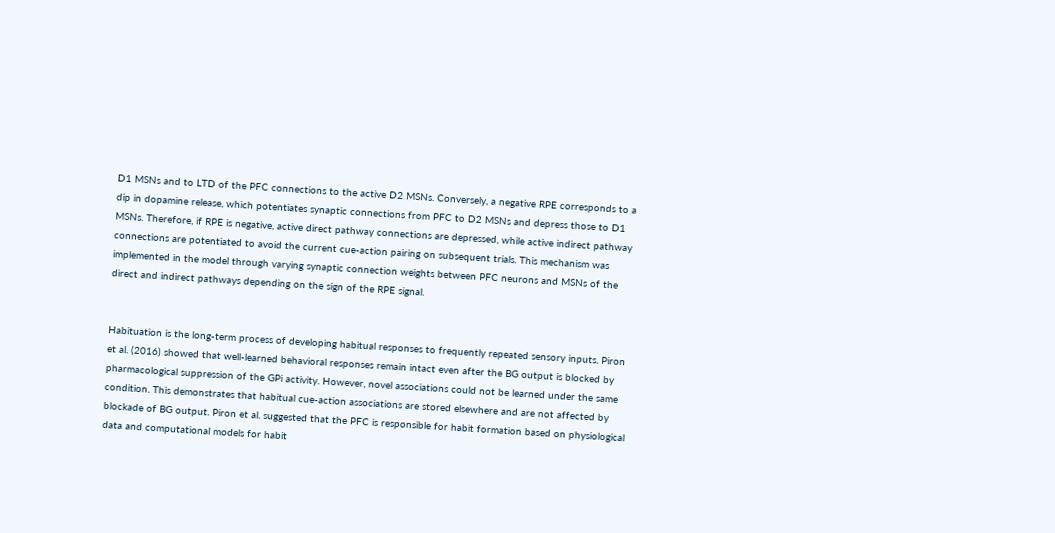D1 MSNs and to LTD of the PFC connections to the active D2 MSNs. Conversely, a negative RPE corresponds to a dip in dopamine release, which potentiates synaptic connections from PFC to D2 MSNs and depress those to D1 MSNs. Therefore, if RPE is negative, active direct pathway connections are depressed, while active indirect pathway connections are potentiated to avoid the current cue-action pairing on subsequent trials. This mechanism was implemented in the model through varying synaptic connection weights between PFC neurons and MSNs of the direct and indirect pathways depending on the sign of the RPE signal.


Habituation is the long-term process of developing habitual responses to frequently repeated sensory inputs. Piron et al. (2016) showed that well-learned behavioral responses remain intact even after the BG output is blocked by pharmacological suppression of the GPi activity. However, novel associations could not be learned under the same condition. This demonstrates that habitual cue-action associations are stored elsewhere and are not affected by blockade of BG output. Piron et al. suggested that the PFC is responsible for habit formation based on physiological data and computational models for habit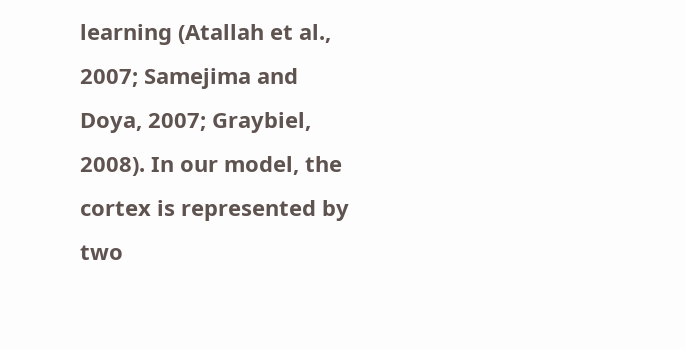learning (Atallah et al., 2007; Samejima and Doya, 2007; Graybiel, 2008). In our model, the cortex is represented by two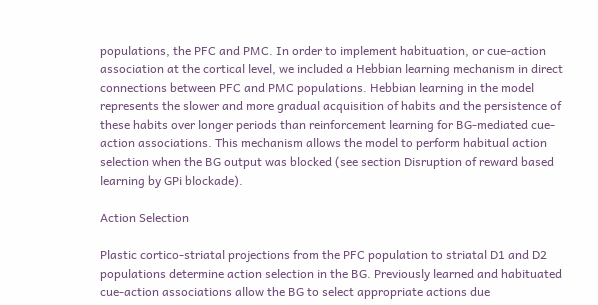populations, the PFC and PMC. In order to implement habituation, or cue-action association at the cortical level, we included a Hebbian learning mechanism in direct connections between PFC and PMC populations. Hebbian learning in the model represents the slower and more gradual acquisition of habits and the persistence of these habits over longer periods than reinforcement learning for BG-mediated cue-action associations. This mechanism allows the model to perform habitual action selection when the BG output was blocked (see section Disruption of reward based learning by GPi blockade).

Action Selection

Plastic cortico-striatal projections from the PFC population to striatal D1 and D2 populations determine action selection in the BG. Previously learned and habituated cue-action associations allow the BG to select appropriate actions due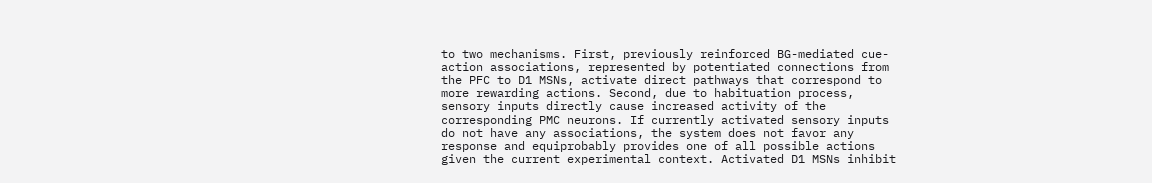to two mechanisms. First, previously reinforced BG-mediated cue-action associations, represented by potentiated connections from the PFC to D1 MSNs, activate direct pathways that correspond to more rewarding actions. Second, due to habituation process, sensory inputs directly cause increased activity of the corresponding PMC neurons. If currently activated sensory inputs do not have any associations, the system does not favor any response and equiprobably provides one of all possible actions given the current experimental context. Activated D1 MSNs inhibit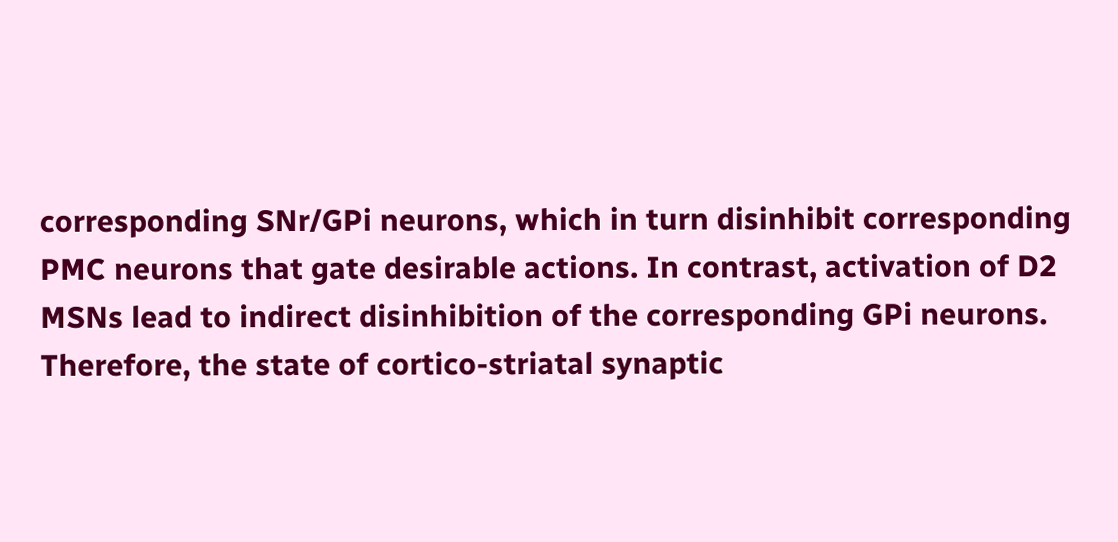corresponding SNr/GPi neurons, which in turn disinhibit corresponding PMC neurons that gate desirable actions. In contrast, activation of D2 MSNs lead to indirect disinhibition of the corresponding GPi neurons. Therefore, the state of cortico-striatal synaptic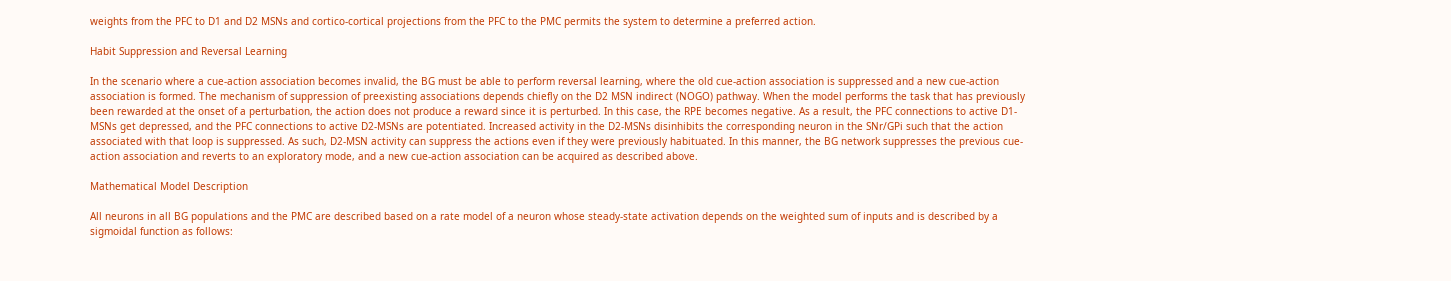weights from the PFC to D1 and D2 MSNs and cortico-cortical projections from the PFC to the PMC permits the system to determine a preferred action.

Habit Suppression and Reversal Learning

In the scenario where a cue-action association becomes invalid, the BG must be able to perform reversal learning, where the old cue-action association is suppressed and a new cue-action association is formed. The mechanism of suppression of preexisting associations depends chiefly on the D2 MSN indirect (NOGO) pathway. When the model performs the task that has previously been rewarded at the onset of a perturbation, the action does not produce a reward since it is perturbed. In this case, the RPE becomes negative. As a result, the PFC connections to active D1-MSNs get depressed, and the PFC connections to active D2-MSNs are potentiated. Increased activity in the D2-MSNs disinhibits the corresponding neuron in the SNr/GPi such that the action associated with that loop is suppressed. As such, D2-MSN activity can suppress the actions even if they were previously habituated. In this manner, the BG network suppresses the previous cue-action association and reverts to an exploratory mode, and a new cue-action association can be acquired as described above.

Mathematical Model Description

All neurons in all BG populations and the PMC are described based on a rate model of a neuron whose steady-state activation depends on the weighted sum of inputs and is described by a sigmoidal function as follows: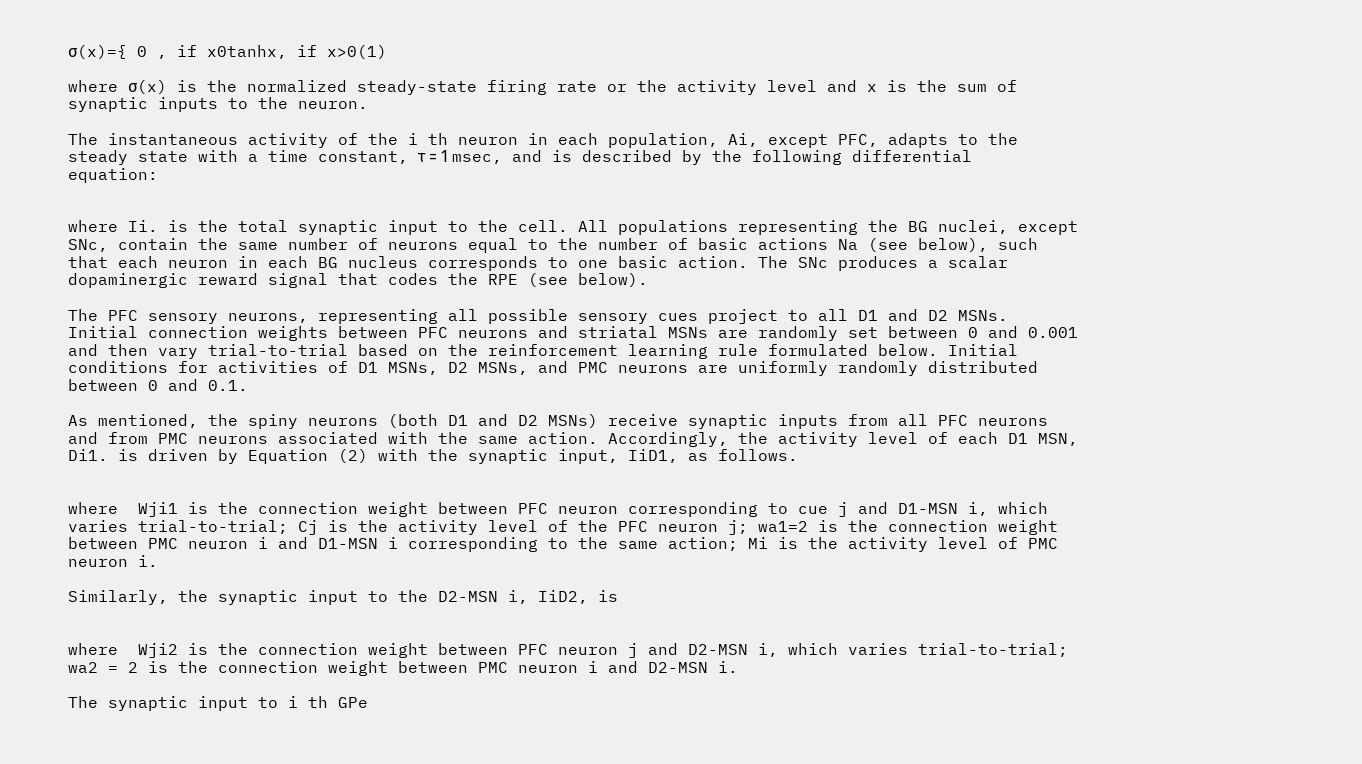σ(x)={ 0 , if x0tanhx, if x>0(1)

where σ(x) is the normalized steady-state firing rate or the activity level and x is the sum of synaptic inputs to the neuron.

The instantaneous activity of the i th neuron in each population, Ai, except PFC, adapts to the steady state with a time constant, τ = 1 msec, and is described by the following differential equation:


where Ii. is the total synaptic input to the cell. All populations representing the BG nuclei, except SNc, contain the same number of neurons equal to the number of basic actions Na (see below), such that each neuron in each BG nucleus corresponds to one basic action. The SNc produces a scalar dopaminergic reward signal that codes the RPE (see below).

The PFC sensory neurons, representing all possible sensory cues project to all D1 and D2 MSNs. Initial connection weights between PFC neurons and striatal MSNs are randomly set between 0 and 0.001 and then vary trial-to-trial based on the reinforcement learning rule formulated below. Initial conditions for activities of D1 MSNs, D2 MSNs, and PMC neurons are uniformly randomly distributed between 0 and 0.1.

As mentioned, the spiny neurons (both D1 and D2 MSNs) receive synaptic inputs from all PFC neurons and from PMC neurons associated with the same action. Accordingly, the activity level of each D1 MSN, Di1. is driven by Equation (2) with the synaptic input, IiD1, as follows.


where  Wji1 is the connection weight between PFC neuron corresponding to cue j and D1-MSN i, which varies trial-to-trial; Cj is the activity level of the PFC neuron j; wa1=2 is the connection weight between PMC neuron i and D1-MSN i corresponding to the same action; Mi is the activity level of PMC neuron i.

Similarly, the synaptic input to the D2-MSN i, IiD2, is


where  Wji2 is the connection weight between PFC neuron j and D2-MSN i, which varies trial-to-trial; wa2 = 2 is the connection weight between PMC neuron i and D2-MSN i.

The synaptic input to i th GPe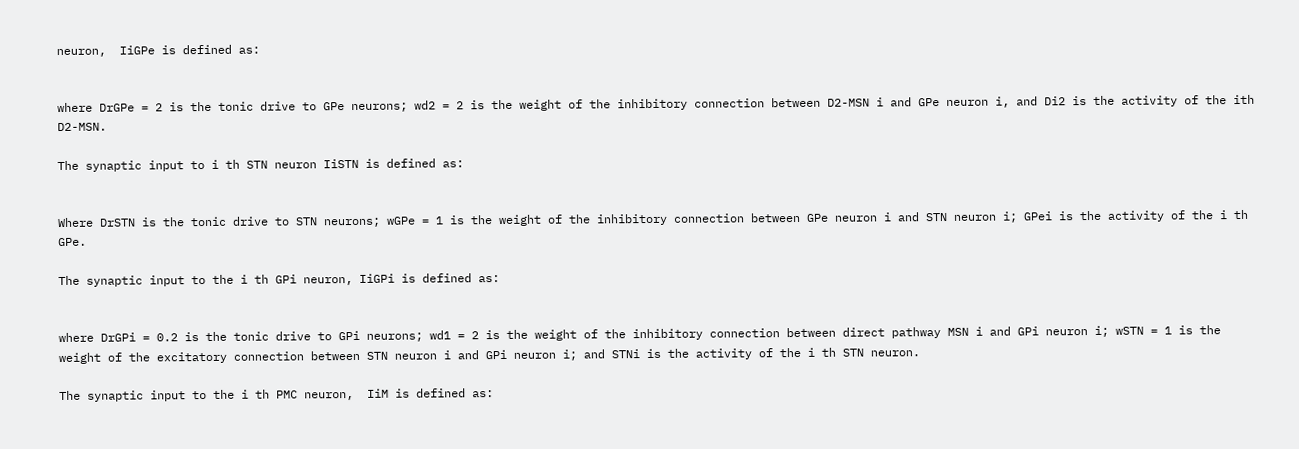neuron,  IiGPe is defined as:


where DrGPe = 2 is the tonic drive to GPe neurons; wd2 = 2 is the weight of the inhibitory connection between D2-MSN i and GPe neuron i, and Di2 is the activity of the ith D2-MSN.

The synaptic input to i th STN neuron IiSTN is defined as:


Where DrSTN is the tonic drive to STN neurons; wGPe = 1 is the weight of the inhibitory connection between GPe neuron i and STN neuron i; GPei is the activity of the i th GPe.

The synaptic input to the i th GPi neuron, IiGPi is defined as:


where DrGPi = 0.2 is the tonic drive to GPi neurons; wd1 = 2 is the weight of the inhibitory connection between direct pathway MSN i and GPi neuron i; wSTN = 1 is the weight of the excitatory connection between STN neuron i and GPi neuron i; and STNi is the activity of the i th STN neuron.

The synaptic input to the i th PMC neuron,  IiM is defined as: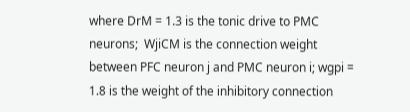where DrM = 1.3 is the tonic drive to PMC neurons;  WjiCM is the connection weight between PFC neuron j and PMC neuron i; wgpi = 1.8 is the weight of the inhibitory connection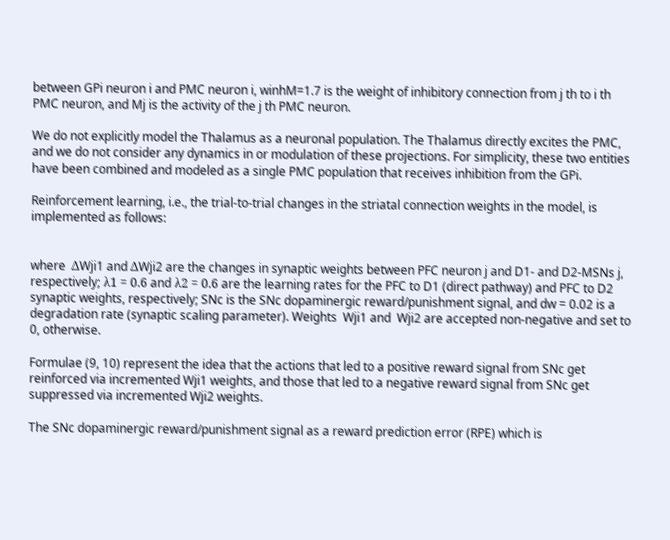between GPi neuron i and PMC neuron i, winhM=1.7 is the weight of inhibitory connection from j th to i th PMC neuron, and Mj is the activity of the j th PMC neuron.

We do not explicitly model the Thalamus as a neuronal population. The Thalamus directly excites the PMC, and we do not consider any dynamics in or modulation of these projections. For simplicity, these two entities have been combined and modeled as a single PMC population that receives inhibition from the GPi.

Reinforcement learning, i.e., the trial-to-trial changes in the striatal connection weights in the model, is implemented as follows:


where  ΔWji1 and ΔWji2 are the changes in synaptic weights between PFC neuron j and D1- and D2-MSNs j, respectively; λ1 = 0.6 and λ2 = 0.6 are the learning rates for the PFC to D1 (direct pathway) and PFC to D2 synaptic weights, respectively; SNc is the SNc dopaminergic reward/punishment signal, and dw = 0.02 is a degradation rate (synaptic scaling parameter). Weights  Wji1 and  Wji2 are accepted non-negative and set to 0, otherwise.

Formulae (9, 10) represent the idea that the actions that led to a positive reward signal from SNc get reinforced via incremented Wji1 weights, and those that led to a negative reward signal from SNc get suppressed via incremented Wji2 weights.

The SNc dopaminergic reward/punishment signal as a reward prediction error (RPE) which is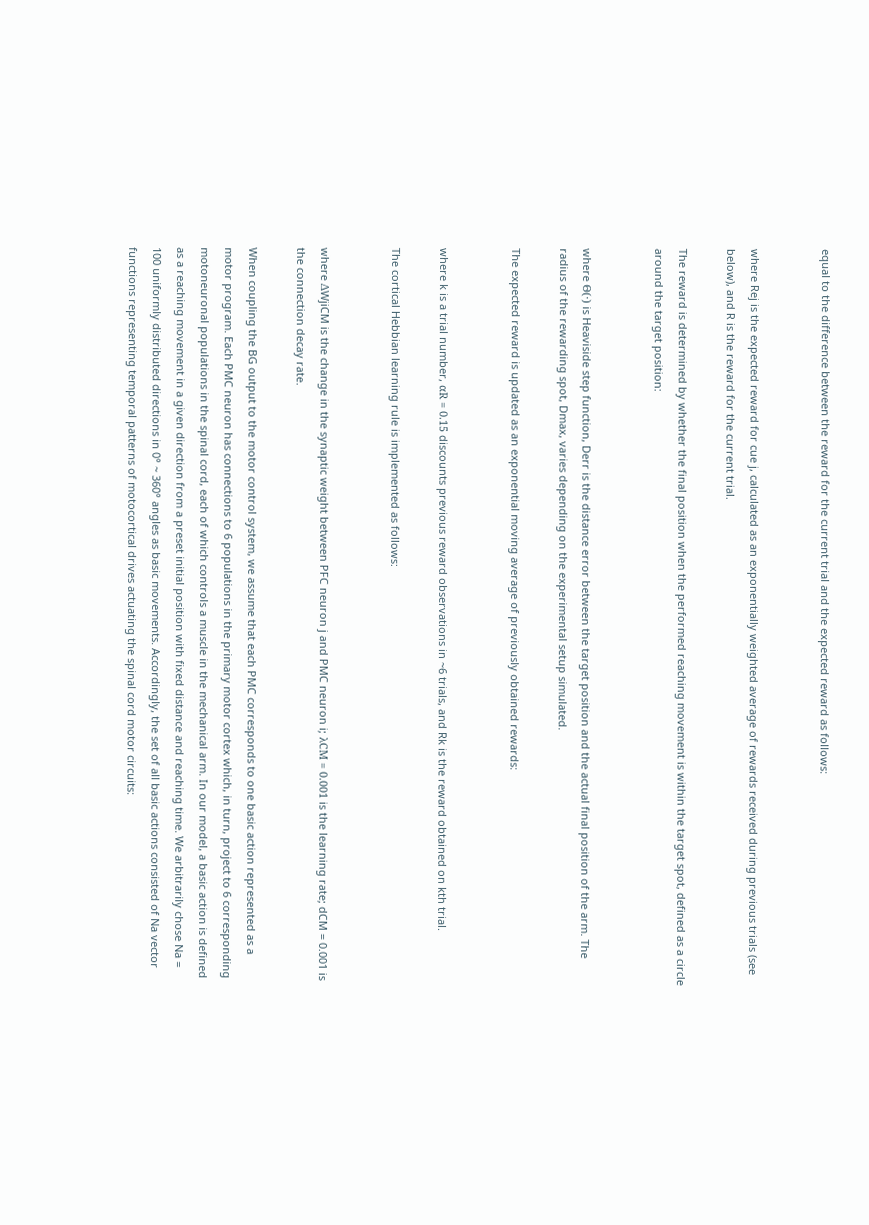equal to the difference between the reward for the current trial and the expected reward as follows:


where Rej is the expected reward for cue j, calculated as an exponentially weighted average of rewards received during previous trials (see below), and R is the reward for the current trial.

The reward is determined by whether the final position when the performed reaching movement is within the target spot, defined as a circle around the target position:


where Θ(·) is Heaviside step function, Derr is the distance error between the target position and the actual final position of the arm. The radius of the rewarding spot, Dmax, varies depending on the experimental setup simulated.

The expected reward is updated as an exponential moving average of previously obtained rewards:


where k is a trial number, αR = 0.15 discounts previous reward observations in ~6 trials, and Rk is the reward obtained on kth trial.

The cortical Hebbian learning rule is implemented as follows:


where ΔWjiCM is the change in the synaptic weight between PFC neuron j and PMC neuron i; λCM = 0.001 is the learning rate; dCM = 0.001 is the connection decay rate.

When coupling the BG output to the motor control system, we assume that each PMC corresponds to one basic action represented as a motor program. Each PMC neuron has connections to 6 populations in the primary motor cortex which, in turn, project to 6 corresponding motoneuronal populations in the spinal cord, each of which controls a muscle in the mechanical arm. In our model, a basic action is defined as a reaching movement in a given direction from a preset initial position with fixed distance and reaching time. We arbitrarily chose Na = 100 uniformly distributed directions in 0° ~ 360° angles as basic movements. Accordingly, the set of all basic actions consisted of Na vector functions representing temporal patterns of motocortical drives actuating the spinal cord motor circuits: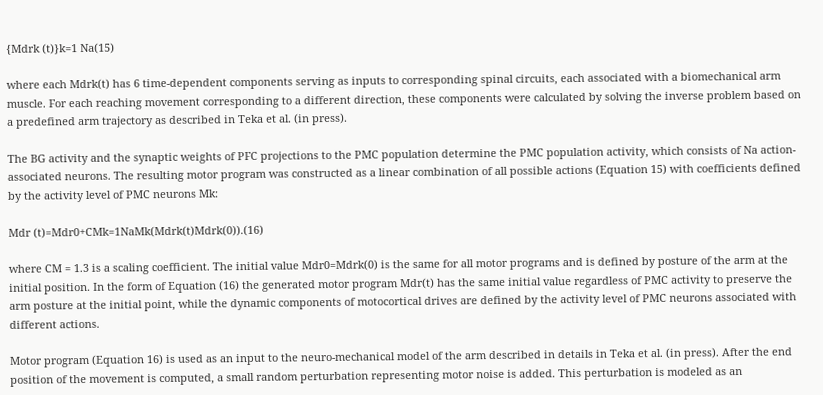{Mdrk (t)}k=1 Na(15)

where each Mdrk(t) has 6 time-dependent components serving as inputs to corresponding spinal circuits, each associated with a biomechanical arm muscle. For each reaching movement corresponding to a different direction, these components were calculated by solving the inverse problem based on a predefined arm trajectory as described in Teka et al. (in press).

The BG activity and the synaptic weights of PFC projections to the PMC population determine the PMC population activity, which consists of Na action-associated neurons. The resulting motor program was constructed as a linear combination of all possible actions (Equation 15) with coefficients defined by the activity level of PMC neurons Mk:

Mdr (t)=Mdr0+CMk=1NaMk(Mdrk(t)Mdrk(0)).(16)

where CM = 1.3 is a scaling coefficient. The initial value Mdr0=Mdrk(0) is the same for all motor programs and is defined by posture of the arm at the initial position. In the form of Equation (16) the generated motor program Mdr(t) has the same initial value regardless of PMC activity to preserve the arm posture at the initial point, while the dynamic components of motocortical drives are defined by the activity level of PMC neurons associated with different actions.

Motor program (Equation 16) is used as an input to the neuro-mechanical model of the arm described in details in Teka et al. (in press). After the end position of the movement is computed, a small random perturbation representing motor noise is added. This perturbation is modeled as an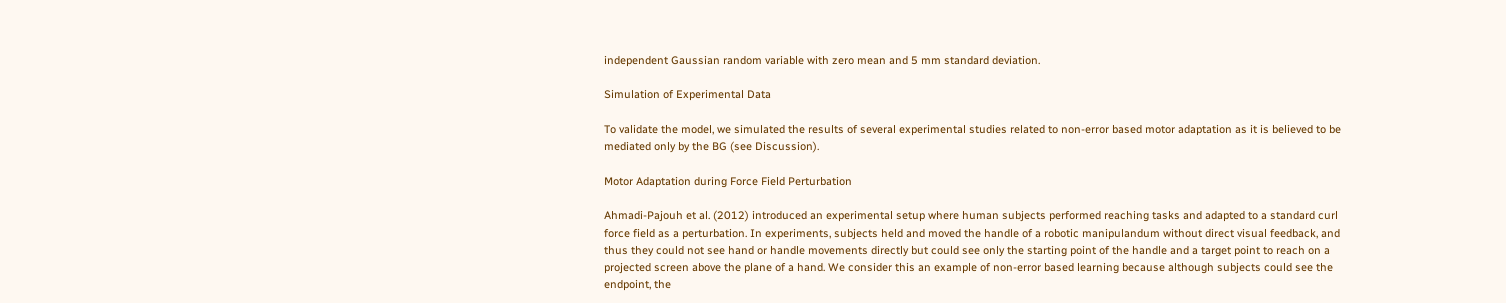independent Gaussian random variable with zero mean and 5 mm standard deviation.

Simulation of Experimental Data

To validate the model, we simulated the results of several experimental studies related to non-error based motor adaptation as it is believed to be mediated only by the BG (see Discussion).

Motor Adaptation during Force Field Perturbation

Ahmadi-Pajouh et al. (2012) introduced an experimental setup where human subjects performed reaching tasks and adapted to a standard curl force field as a perturbation. In experiments, subjects held and moved the handle of a robotic manipulandum without direct visual feedback, and thus they could not see hand or handle movements directly but could see only the starting point of the handle and a target point to reach on a projected screen above the plane of a hand. We consider this an example of non-error based learning because although subjects could see the endpoint, the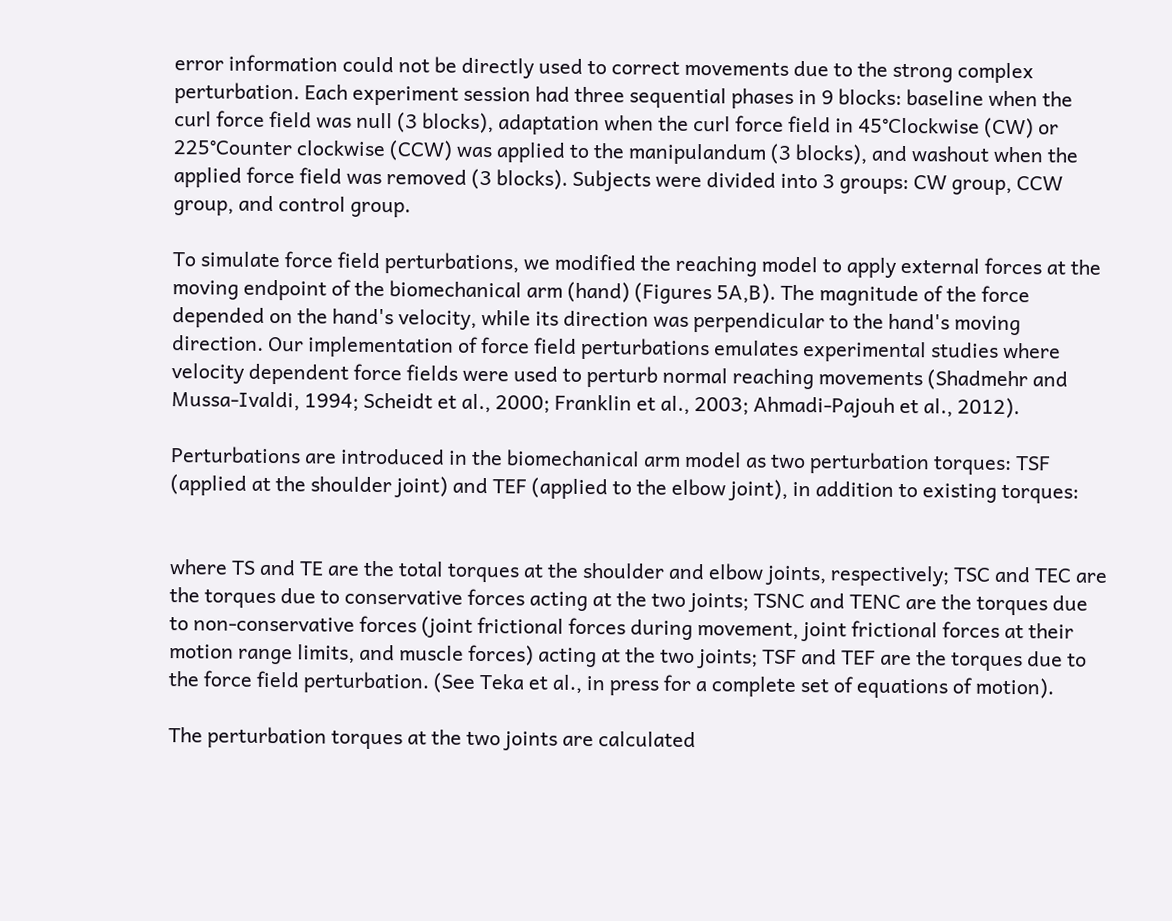error information could not be directly used to correct movements due to the strong complex perturbation. Each experiment session had three sequential phases in 9 blocks: baseline when the curl force field was null (3 blocks), adaptation when the curl force field in 45°Clockwise (CW) or 225°Counter clockwise (CCW) was applied to the manipulandum (3 blocks), and washout when the applied force field was removed (3 blocks). Subjects were divided into 3 groups: CW group, CCW group, and control group.

To simulate force field perturbations, we modified the reaching model to apply external forces at the moving endpoint of the biomechanical arm (hand) (Figures 5A,B). The magnitude of the force depended on the hand's velocity, while its direction was perpendicular to the hand's moving direction. Our implementation of force field perturbations emulates experimental studies where velocity dependent force fields were used to perturb normal reaching movements (Shadmehr and Mussa-Ivaldi, 1994; Scheidt et al., 2000; Franklin et al., 2003; Ahmadi-Pajouh et al., 2012).

Perturbations are introduced in the biomechanical arm model as two perturbation torques: TSF (applied at the shoulder joint) and TEF (applied to the elbow joint), in addition to existing torques:


where TS and TE are the total torques at the shoulder and elbow joints, respectively; TSC and TEC are the torques due to conservative forces acting at the two joints; TSNC and TENC are the torques due to non-conservative forces (joint frictional forces during movement, joint frictional forces at their motion range limits, and muscle forces) acting at the two joints; TSF and TEF are the torques due to the force field perturbation. (See Teka et al., in press for a complete set of equations of motion).

The perturbation torques at the two joints are calculated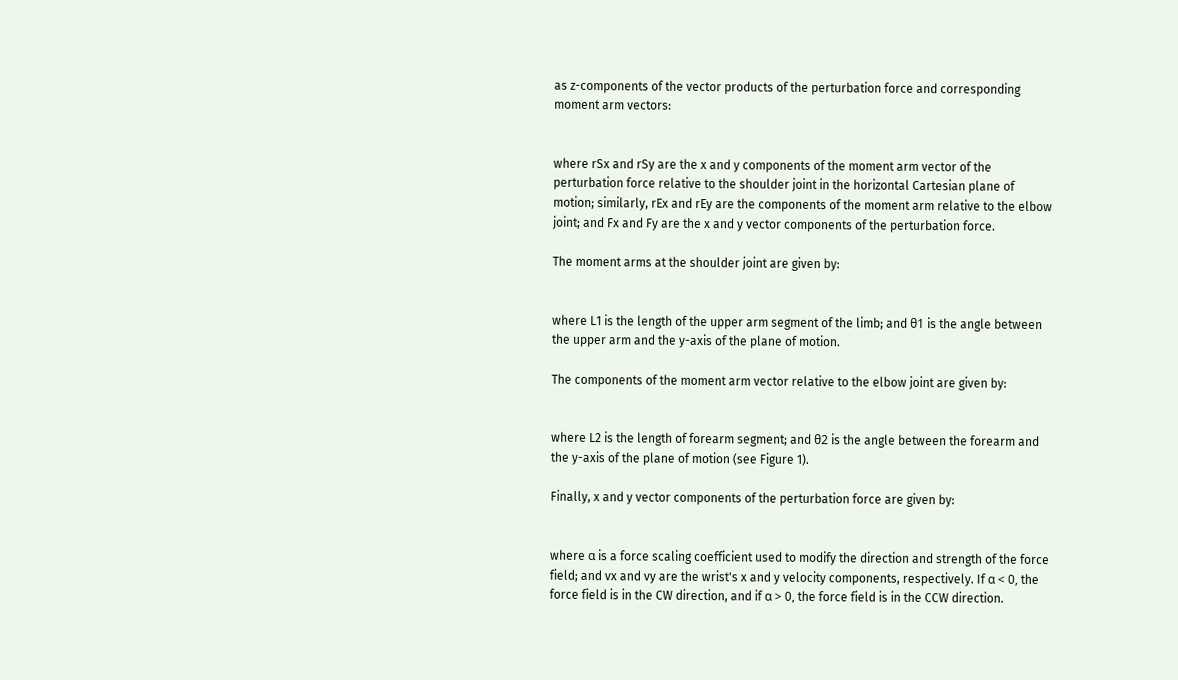as z-components of the vector products of the perturbation force and corresponding moment arm vectors:


where rSx and rSy are the x and y components of the moment arm vector of the perturbation force relative to the shoulder joint in the horizontal Cartesian plane of motion; similarly, rEx and rEy are the components of the moment arm relative to the elbow joint; and Fx and Fy are the x and y vector components of the perturbation force.

The moment arms at the shoulder joint are given by:


where L1 is the length of the upper arm segment of the limb; and θ1 is the angle between the upper arm and the y-axis of the plane of motion.

The components of the moment arm vector relative to the elbow joint are given by:


where L2 is the length of forearm segment; and θ2 is the angle between the forearm and the y-axis of the plane of motion (see Figure 1).

Finally, x and y vector components of the perturbation force are given by:


where α is a force scaling coefficient used to modify the direction and strength of the force field; and vx and vy are the wrist's x and y velocity components, respectively. If α < 0, the force field is in the CW direction, and if α > 0, the force field is in the CCW direction.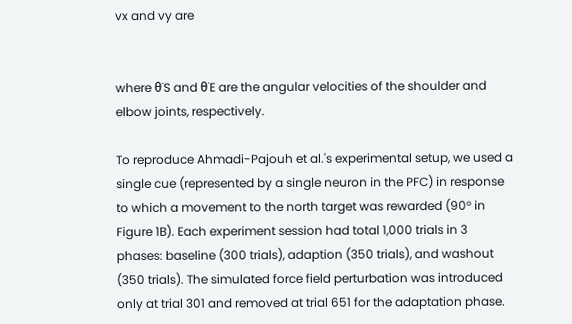vx and vy are


where θ˙S and θ˙E are the angular velocities of the shoulder and elbow joints, respectively.

To reproduce Ahmadi-Pajouh et al.'s experimental setup, we used a single cue (represented by a single neuron in the PFC) in response to which a movement to the north target was rewarded (90° in Figure 1B). Each experiment session had total 1,000 trials in 3 phases: baseline (300 trials), adaption (350 trials), and washout (350 trials). The simulated force field perturbation was introduced only at trial 301 and removed at trial 651 for the adaptation phase.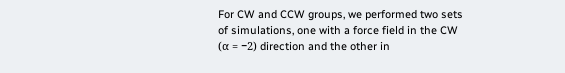For CW and CCW groups, we performed two sets of simulations, one with a force field in the CW (α = −2) direction and the other in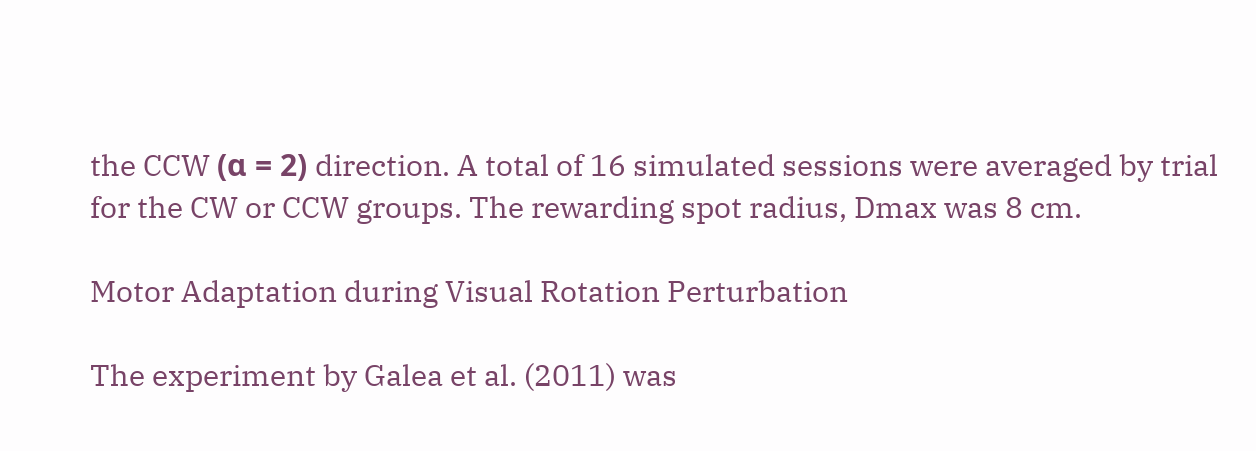the CCW (α = 2) direction. A total of 16 simulated sessions were averaged by trial for the CW or CCW groups. The rewarding spot radius, Dmax was 8 cm.

Motor Adaptation during Visual Rotation Perturbation

The experiment by Galea et al. (2011) was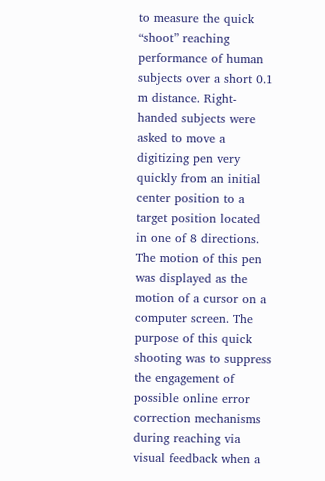to measure the quick “shoot” reaching performance of human subjects over a short 0.1 m distance. Right-handed subjects were asked to move a digitizing pen very quickly from an initial center position to a target position located in one of 8 directions. The motion of this pen was displayed as the motion of a cursor on a computer screen. The purpose of this quick shooting was to suppress the engagement of possible online error correction mechanisms during reaching via visual feedback when a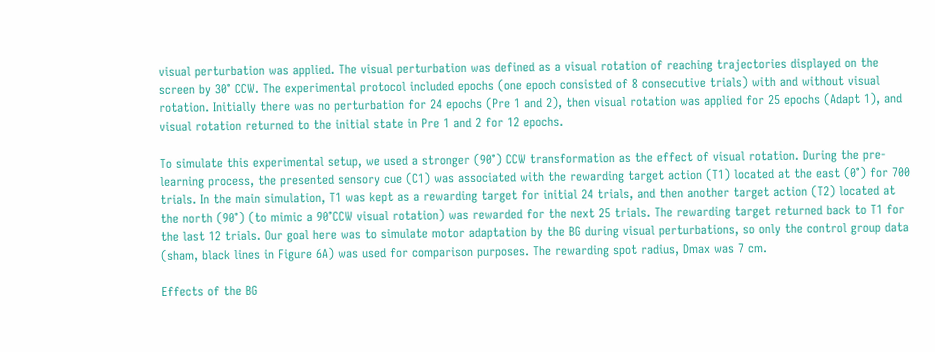visual perturbation was applied. The visual perturbation was defined as a visual rotation of reaching trajectories displayed on the screen by 30° CCW. The experimental protocol included epochs (one epoch consisted of 8 consecutive trials) with and without visual rotation. Initially there was no perturbation for 24 epochs (Pre 1 and 2), then visual rotation was applied for 25 epochs (Adapt 1), and visual rotation returned to the initial state in Pre 1 and 2 for 12 epochs.

To simulate this experimental setup, we used a stronger (90°) CCW transformation as the effect of visual rotation. During the pre-learning process, the presented sensory cue (C1) was associated with the rewarding target action (T1) located at the east (0°) for 700 trials. In the main simulation, T1 was kept as a rewarding target for initial 24 trials, and then another target action (T2) located at the north (90°) (to mimic a 90°CCW visual rotation) was rewarded for the next 25 trials. The rewarding target returned back to T1 for the last 12 trials. Our goal here was to simulate motor adaptation by the BG during visual perturbations, so only the control group data (sham, black lines in Figure 6A) was used for comparison purposes. The rewarding spot radius, Dmax was 7 cm.

Effects of the BG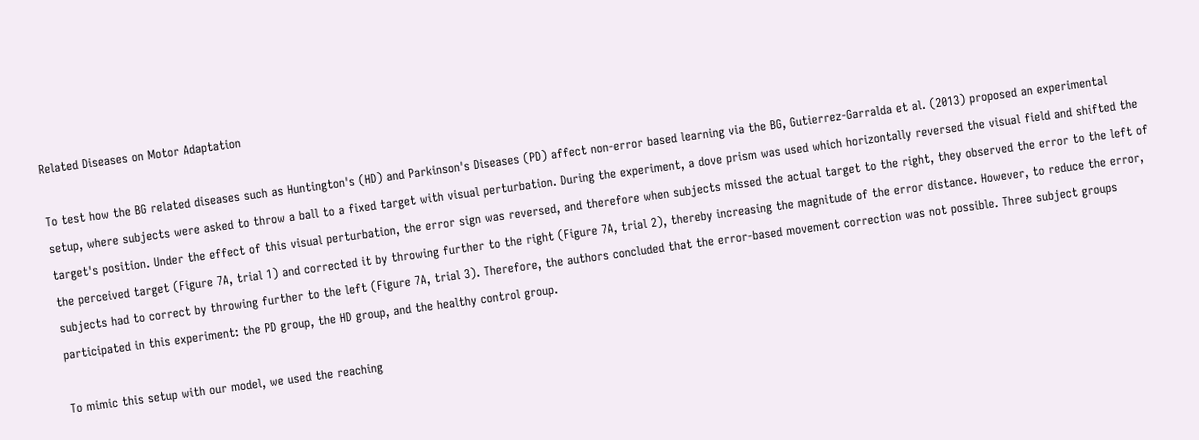Related Diseases on Motor Adaptation

To test how the BG related diseases such as Huntington's (HD) and Parkinson's Diseases (PD) affect non-error based learning via the BG, Gutierrez-Garralda et al. (2013) proposed an experimental setup, where subjects were asked to throw a ball to a fixed target with visual perturbation. During the experiment, a dove prism was used which horizontally reversed the visual field and shifted the target's position. Under the effect of this visual perturbation, the error sign was reversed, and therefore when subjects missed the actual target to the right, they observed the error to the left of the perceived target (Figure 7A, trial 1) and corrected it by throwing further to the right (Figure 7A, trial 2), thereby increasing the magnitude of the error distance. However, to reduce the error, subjects had to correct by throwing further to the left (Figure 7A, trial 3). Therefore, the authors concluded that the error-based movement correction was not possible. Three subject groups participated in this experiment: the PD group, the HD group, and the healthy control group.

To mimic this setup with our model, we used the reaching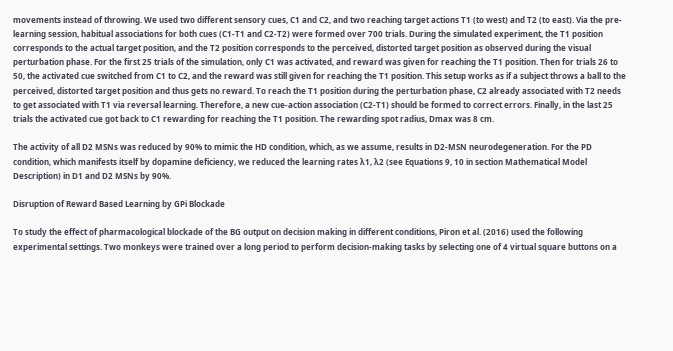movements instead of throwing. We used two different sensory cues, C1 and C2, and two reaching target actions T1 (to west) and T2 (to east). Via the pre-learning session, habitual associations for both cues (C1-T1 and C2-T2) were formed over 700 trials. During the simulated experiment, the T1 position corresponds to the actual target position, and the T2 position corresponds to the perceived, distorted target position as observed during the visual perturbation phase. For the first 25 trials of the simulation, only C1 was activated, and reward was given for reaching the T1 position. Then for trials 26 to 50, the activated cue switched from C1 to C2, and the reward was still given for reaching the T1 position. This setup works as if a subject throws a ball to the perceived, distorted target position and thus gets no reward. To reach the T1 position during the perturbation phase, C2 already associated with T2 needs to get associated with T1 via reversal learning. Therefore, a new cue-action association (C2-T1) should be formed to correct errors. Finally, in the last 25 trials the activated cue got back to C1 rewarding for reaching the T1 position. The rewarding spot radius, Dmax was 8 cm.

The activity of all D2 MSNs was reduced by 90% to mimic the HD condition, which, as we assume, results in D2-MSN neurodegeneration. For the PD condition, which manifests itself by dopamine deficiency, we reduced the learning rates λ1, λ2 (see Equations 9, 10 in section Mathematical Model Description) in D1 and D2 MSNs by 90%.

Disruption of Reward Based Learning by GPi Blockade

To study the effect of pharmacological blockade of the BG output on decision making in different conditions, Piron et al. (2016) used the following experimental settings. Two monkeys were trained over a long period to perform decision-making tasks by selecting one of 4 virtual square buttons on a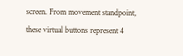screen. From movement standpoint, these virtual buttons represent 4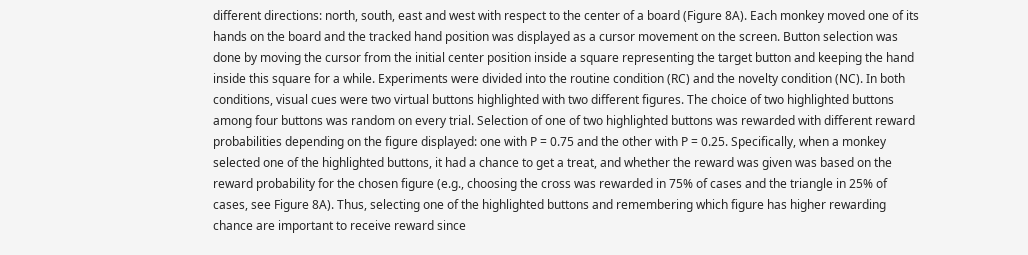different directions: north, south, east and west with respect to the center of a board (Figure 8A). Each monkey moved one of its hands on the board and the tracked hand position was displayed as a cursor movement on the screen. Button selection was done by moving the cursor from the initial center position inside a square representing the target button and keeping the hand inside this square for a while. Experiments were divided into the routine condition (RC) and the novelty condition (NC). In both conditions, visual cues were two virtual buttons highlighted with two different figures. The choice of two highlighted buttons among four buttons was random on every trial. Selection of one of two highlighted buttons was rewarded with different reward probabilities depending on the figure displayed: one with P = 0.75 and the other with P = 0.25. Specifically, when a monkey selected one of the highlighted buttons, it had a chance to get a treat, and whether the reward was given was based on the reward probability for the chosen figure (e.g., choosing the cross was rewarded in 75% of cases and the triangle in 25% of cases, see Figure 8A). Thus, selecting one of the highlighted buttons and remembering which figure has higher rewarding chance are important to receive reward since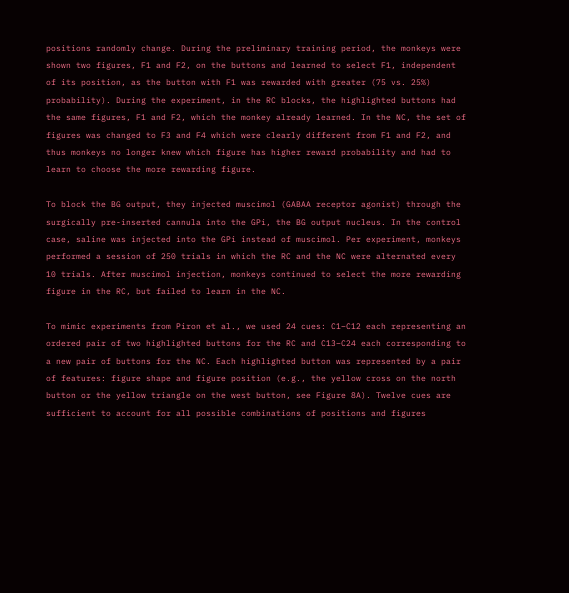positions randomly change. During the preliminary training period, the monkeys were shown two figures, F1 and F2, on the buttons and learned to select F1, independent of its position, as the button with F1 was rewarded with greater (75 vs. 25%) probability). During the experiment, in the RC blocks, the highlighted buttons had the same figures, F1 and F2, which the monkey already learned. In the NC, the set of figures was changed to F3 and F4 which were clearly different from F1 and F2, and thus monkeys no longer knew which figure has higher reward probability and had to learn to choose the more rewarding figure.

To block the BG output, they injected muscimol (GABAA receptor agonist) through the surgically pre-inserted cannula into the GPi, the BG output nucleus. In the control case, saline was injected into the GPi instead of muscimol. Per experiment, monkeys performed a session of 250 trials in which the RC and the NC were alternated every 10 trials. After muscimol injection, monkeys continued to select the more rewarding figure in the RC, but failed to learn in the NC.

To mimic experiments from Piron et al., we used 24 cues: C1–C12 each representing an ordered pair of two highlighted buttons for the RC and C13–C24 each corresponding to a new pair of buttons for the NC. Each highlighted button was represented by a pair of features: figure shape and figure position (e.g., the yellow cross on the north button or the yellow triangle on the west button, see Figure 8A). Twelve cues are sufficient to account for all possible combinations of positions and figures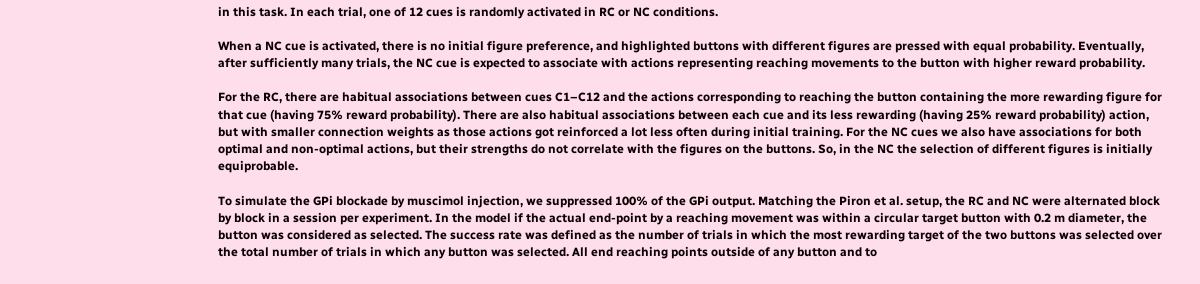in this task. In each trial, one of 12 cues is randomly activated in RC or NC conditions.

When a NC cue is activated, there is no initial figure preference, and highlighted buttons with different figures are pressed with equal probability. Eventually, after sufficiently many trials, the NC cue is expected to associate with actions representing reaching movements to the button with higher reward probability.

For the RC, there are habitual associations between cues C1–C12 and the actions corresponding to reaching the button containing the more rewarding figure for that cue (having 75% reward probability). There are also habitual associations between each cue and its less rewarding (having 25% reward probability) action, but with smaller connection weights as those actions got reinforced a lot less often during initial training. For the NC cues we also have associations for both optimal and non-optimal actions, but their strengths do not correlate with the figures on the buttons. So, in the NC the selection of different figures is initially equiprobable.

To simulate the GPi blockade by muscimol injection, we suppressed 100% of the GPi output. Matching the Piron et al. setup, the RC and NC were alternated block by block in a session per experiment. In the model if the actual end-point by a reaching movement was within a circular target button with 0.2 m diameter, the button was considered as selected. The success rate was defined as the number of trials in which the most rewarding target of the two buttons was selected over the total number of trials in which any button was selected. All end reaching points outside of any button and to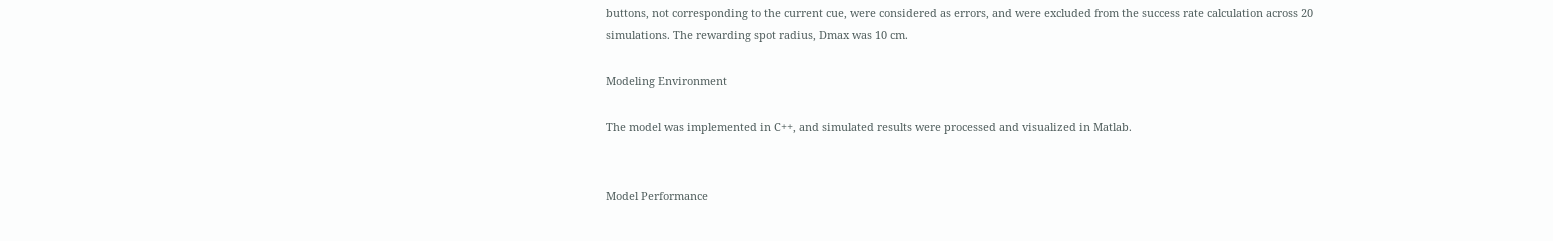buttons, not corresponding to the current cue, were considered as errors, and were excluded from the success rate calculation across 20 simulations. The rewarding spot radius, Dmax was 10 cm.

Modeling Environment

The model was implemented in C++, and simulated results were processed and visualized in Matlab.


Model Performance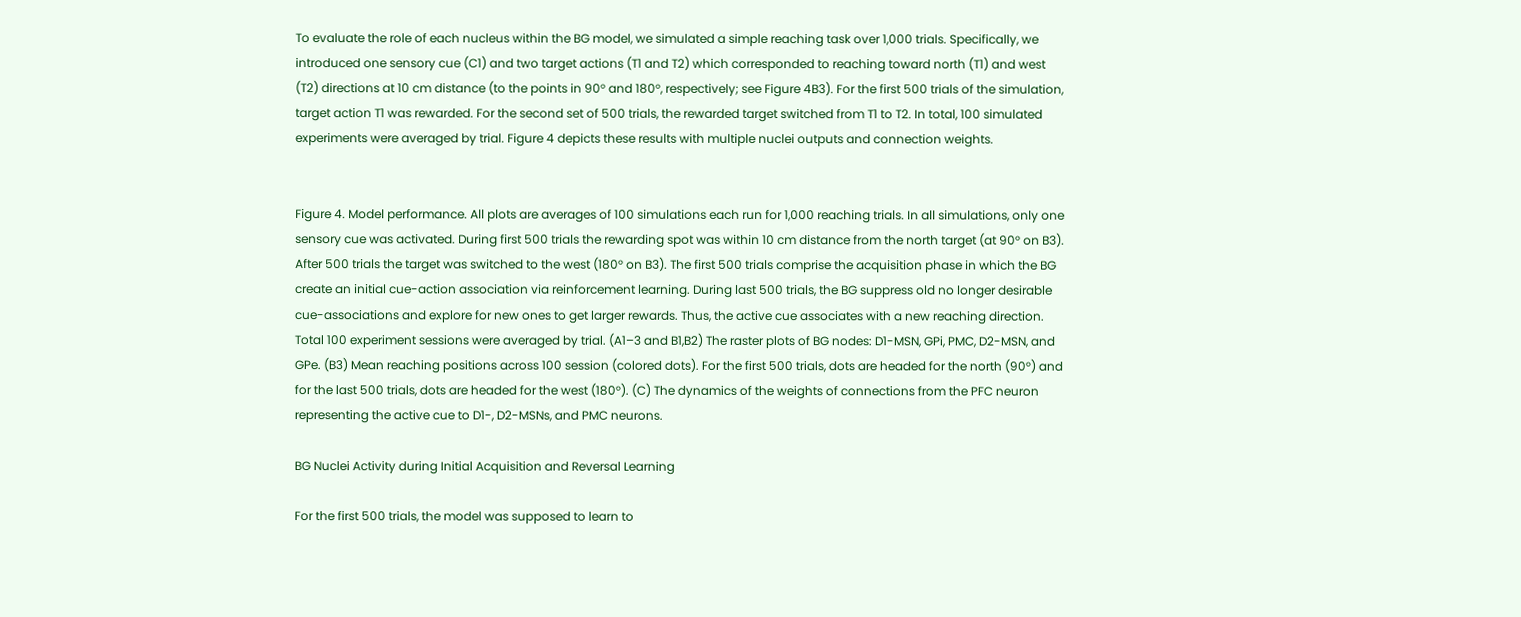To evaluate the role of each nucleus within the BG model, we simulated a simple reaching task over 1,000 trials. Specifically, we introduced one sensory cue (C1) and two target actions (T1 and T2) which corresponded to reaching toward north (T1) and west (T2) directions at 10 cm distance (to the points in 90° and 180°, respectively; see Figure 4B3). For the first 500 trials of the simulation, target action T1 was rewarded. For the second set of 500 trials, the rewarded target switched from T1 to T2. In total, 100 simulated experiments were averaged by trial. Figure 4 depicts these results with multiple nuclei outputs and connection weights.


Figure 4. Model performance. All plots are averages of 100 simulations each run for 1,000 reaching trials. In all simulations, only one sensory cue was activated. During first 500 trials the rewarding spot was within 10 cm distance from the north target (at 90° on B3). After 500 trials the target was switched to the west (180° on B3). The first 500 trials comprise the acquisition phase in which the BG create an initial cue-action association via reinforcement learning. During last 500 trials, the BG suppress old no longer desirable cue-associations and explore for new ones to get larger rewards. Thus, the active cue associates with a new reaching direction. Total 100 experiment sessions were averaged by trial. (A1–3 and B1,B2) The raster plots of BG nodes: D1-MSN, GPi, PMC, D2-MSN, and GPe. (B3) Mean reaching positions across 100 session (colored dots). For the first 500 trials, dots are headed for the north (90°) and for the last 500 trials, dots are headed for the west (180°). (C) The dynamics of the weights of connections from the PFC neuron representing the active cue to D1-, D2-MSNs, and PMC neurons.

BG Nuclei Activity during Initial Acquisition and Reversal Learning

For the first 500 trials, the model was supposed to learn to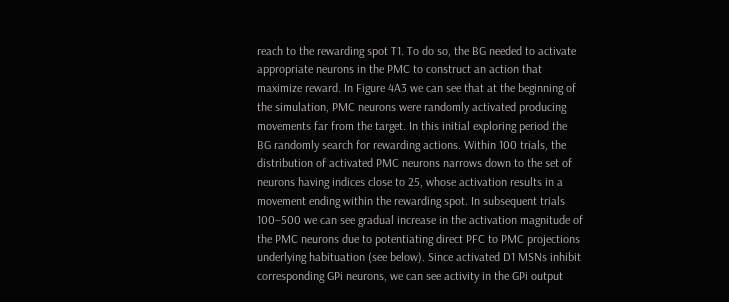reach to the rewarding spot T1. To do so, the BG needed to activate appropriate neurons in the PMC to construct an action that maximize reward. In Figure 4A3 we can see that at the beginning of the simulation, PMC neurons were randomly activated producing movements far from the target. In this initial exploring period the BG randomly search for rewarding actions. Within 100 trials, the distribution of activated PMC neurons narrows down to the set of neurons having indices close to 25, whose activation results in a movement ending within the rewarding spot. In subsequent trials 100–500 we can see gradual increase in the activation magnitude of the PMC neurons due to potentiating direct PFC to PMC projections underlying habituation (see below). Since activated D1 MSNs inhibit corresponding GPi neurons, we can see activity in the GPi output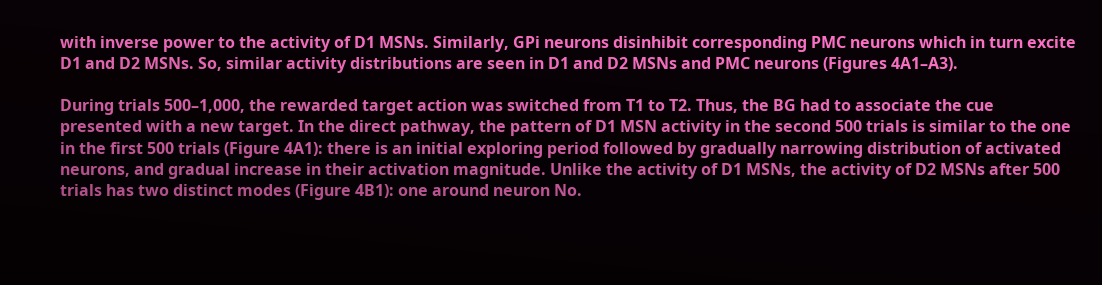with inverse power to the activity of D1 MSNs. Similarly, GPi neurons disinhibit corresponding PMC neurons which in turn excite D1 and D2 MSNs. So, similar activity distributions are seen in D1 and D2 MSNs and PMC neurons (Figures 4A1–A3).

During trials 500–1,000, the rewarded target action was switched from T1 to T2. Thus, the BG had to associate the cue presented with a new target. In the direct pathway, the pattern of D1 MSN activity in the second 500 trials is similar to the one in the first 500 trials (Figure 4A1): there is an initial exploring period followed by gradually narrowing distribution of activated neurons, and gradual increase in their activation magnitude. Unlike the activity of D1 MSNs, the activity of D2 MSNs after 500 trials has two distinct modes (Figure 4B1): one around neuron No.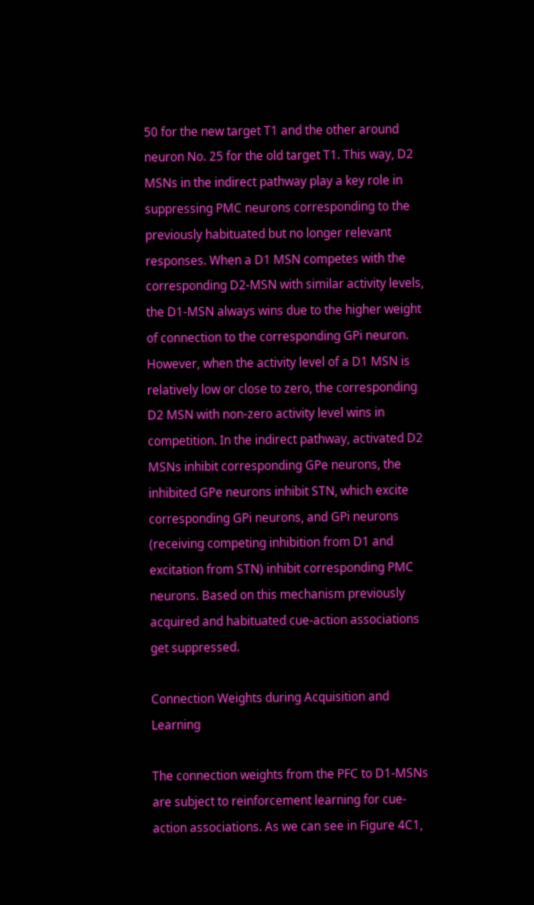50 for the new target T1 and the other around neuron No. 25 for the old target T1. This way, D2 MSNs in the indirect pathway play a key role in suppressing PMC neurons corresponding to the previously habituated but no longer relevant responses. When a D1 MSN competes with the corresponding D2-MSN with similar activity levels, the D1-MSN always wins due to the higher weight of connection to the corresponding GPi neuron. However, when the activity level of a D1 MSN is relatively low or close to zero, the corresponding D2 MSN with non-zero activity level wins in competition. In the indirect pathway, activated D2 MSNs inhibit corresponding GPe neurons, the inhibited GPe neurons inhibit STN, which excite corresponding GPi neurons, and GPi neurons (receiving competing inhibition from D1 and excitation from STN) inhibit corresponding PMC neurons. Based on this mechanism previously acquired and habituated cue-action associations get suppressed.

Connection Weights during Acquisition and Learning

The connection weights from the PFC to D1-MSNs are subject to reinforcement learning for cue-action associations. As we can see in Figure 4C1,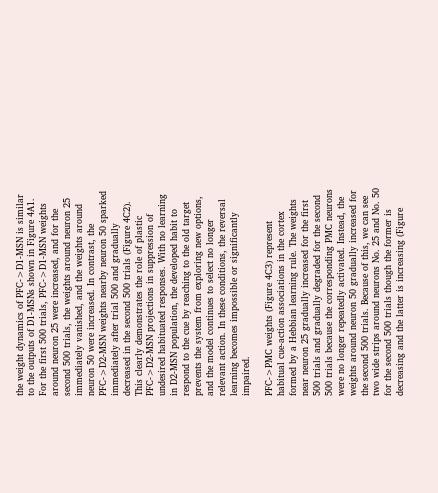the weight dynamics of PFC->D1-MSN is similar to the outputs of D1-MSNs shown in Figure 4A1. For the first 500 trials, PFC->D1-MSN weights around neuron 25 were increased, and for the second 500 trials, the weights around neuron 25 immediately vanished, and the weights around neuron 50 were increased. In contrast, the PFC->D2-MSN weights nearby neuron 50 sparked immediately after trial 500 and gradually decreased in the second 500 trials (Figure 4C2). This clearly demonstrates the role of plastic PFC->D2-MSN projections in suppression of undesired habituated responses. With no learning in D2-MSN population, the developed habit to respond to the cue by reaching to the old target prevents the system from exploring new options, and the model continues to select no longer relevant action. In these conditions, the reversal learning becomes impossible or significantly impaired.

PFC->PMC weights (Figure 4C3) represent habitual cue-action associations in the cortex formed by a Hebbian learning rule. The weights near neuron 25 gradually increased for the first 500 trials and gradually degraded for the second 500 trials because the corresponding PMC neurons were no longer repeatedly activated. Instead, the weights around neuron 50 gradually increased for the second 500 trials. Because of this, we can see two wide strips around neurons No. 25 and No. 50 for the second 500 trials though the former is decreasing and the latter is increasing (Figure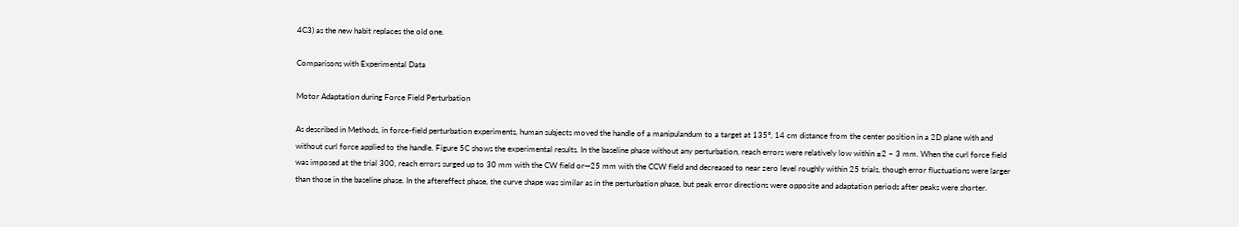4C3) as the new habit replaces the old one.

Comparisons with Experimental Data

Motor Adaptation during Force Field Perturbation

As described in Methods, in force-field perturbation experiments, human subjects moved the handle of a manipulandum to a target at 135°, 14 cm distance from the center position in a 2D plane with and without curl force applied to the handle. Figure 5C shows the experimental results. In the baseline phase without any perturbation, reach errors were relatively low within ±2 ~ 3 mm. When the curl force field was imposed at the trial 300, reach errors surged up to 30 mm with the CW field or—25 mm with the CCW field and decreased to near zero level roughly within 25 trials, though error fluctuations were larger than those in the baseline phase. In the aftereffect phase, the curve shape was similar as in the perturbation phase, but peak error directions were opposite and adaptation periods after peaks were shorter.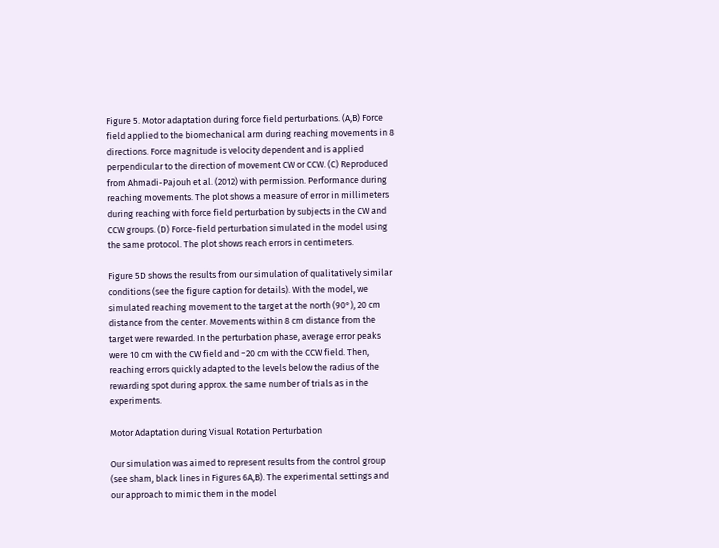Figure 5. Motor adaptation during force field perturbations. (A,B) Force field applied to the biomechanical arm during reaching movements in 8 directions. Force magnitude is velocity dependent and is applied perpendicular to the direction of movement CW or CCW. (C) Reproduced from Ahmadi-Pajouh et al. (2012) with permission. Performance during reaching movements. The plot shows a measure of error in millimeters during reaching with force field perturbation by subjects in the CW and CCW groups. (D) Force-field perturbation simulated in the model using the same protocol. The plot shows reach errors in centimeters.

Figure 5D shows the results from our simulation of qualitatively similar conditions (see the figure caption for details). With the model, we simulated reaching movement to the target at the north (90°), 20 cm distance from the center. Movements within 8 cm distance from the target were rewarded. In the perturbation phase, average error peaks were 10 cm with the CW field and −20 cm with the CCW field. Then, reaching errors quickly adapted to the levels below the radius of the rewarding spot during approx. the same number of trials as in the experiments.

Motor Adaptation during Visual Rotation Perturbation

Our simulation was aimed to represent results from the control group (see sham, black lines in Figures 6A,B). The experimental settings and our approach to mimic them in the model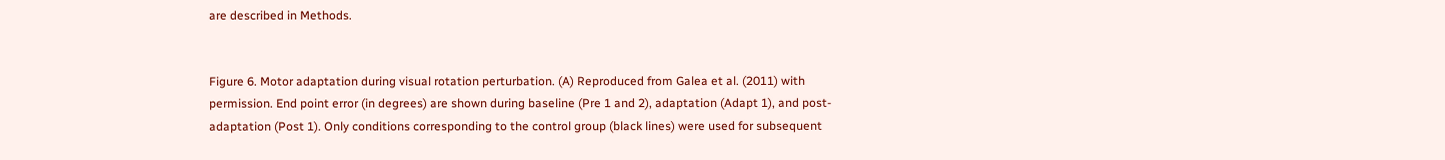are described in Methods.


Figure 6. Motor adaptation during visual rotation perturbation. (A) Reproduced from Galea et al. (2011) with permission. End point error (in degrees) are shown during baseline (Pre 1 and 2), adaptation (Adapt 1), and post-adaptation (Post 1). Only conditions corresponding to the control group (black lines) were used for subsequent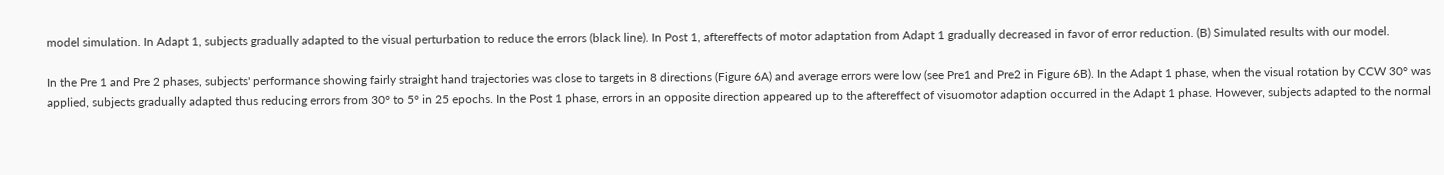model simulation. In Adapt 1, subjects gradually adapted to the visual perturbation to reduce the errors (black line). In Post 1, aftereffects of motor adaptation from Adapt 1 gradually decreased in favor of error reduction. (B) Simulated results with our model.

In the Pre 1 and Pre 2 phases, subjects' performance showing fairly straight hand trajectories was close to targets in 8 directions (Figure 6A) and average errors were low (see Pre1 and Pre2 in Figure 6B). In the Adapt 1 phase, when the visual rotation by CCW 30° was applied, subjects gradually adapted thus reducing errors from 30° to 5° in 25 epochs. In the Post 1 phase, errors in an opposite direction appeared up to the aftereffect of visuomotor adaption occurred in the Adapt 1 phase. However, subjects adapted to the normal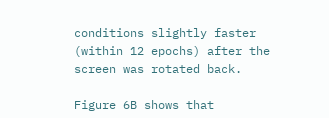conditions slightly faster (within 12 epochs) after the screen was rotated back.

Figure 6B shows that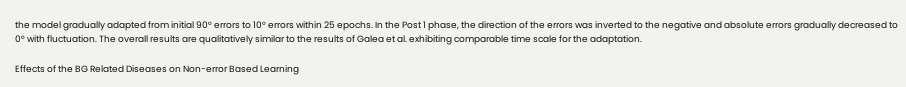the model gradually adapted from initial 90° errors to 10° errors within 25 epochs. In the Post 1 phase, the direction of the errors was inverted to the negative and absolute errors gradually decreased to 0° with fluctuation. The overall results are qualitatively similar to the results of Galea et al. exhibiting comparable time scale for the adaptation.

Effects of the BG Related Diseases on Non-error Based Learning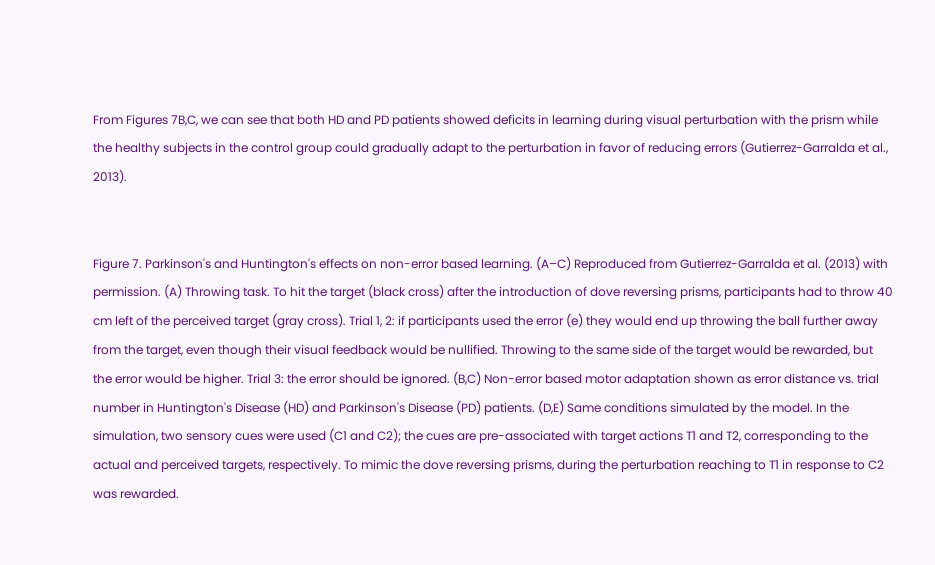From Figures 7B,C, we can see that both HD and PD patients showed deficits in learning during visual perturbation with the prism while the healthy subjects in the control group could gradually adapt to the perturbation in favor of reducing errors (Gutierrez-Garralda et al., 2013).


Figure 7. Parkinson's and Huntington's effects on non-error based learning. (A–C) Reproduced from Gutierrez-Garralda et al. (2013) with permission. (A) Throwing task. To hit the target (black cross) after the introduction of dove reversing prisms, participants had to throw 40 cm left of the perceived target (gray cross). Trial 1, 2: if participants used the error (e) they would end up throwing the ball further away from the target, even though their visual feedback would be nullified. Throwing to the same side of the target would be rewarded, but the error would be higher. Trial 3: the error should be ignored. (B,C) Non-error based motor adaptation shown as error distance vs. trial number in Huntington's Disease (HD) and Parkinson's Disease (PD) patients. (D,E) Same conditions simulated by the model. In the simulation, two sensory cues were used (C1 and C2); the cues are pre-associated with target actions T1 and T2, corresponding to the actual and perceived targets, respectively. To mimic the dove reversing prisms, during the perturbation reaching to T1 in response to C2 was rewarded.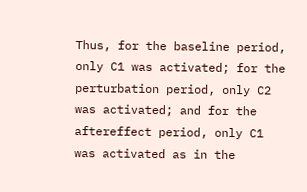Thus, for the baseline period, only C1 was activated; for the perturbation period, only C2 was activated; and for the aftereffect period, only C1 was activated as in the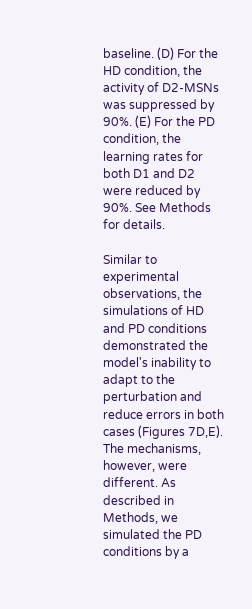baseline. (D) For the HD condition, the activity of D2-MSNs was suppressed by 90%. (E) For the PD condition, the learning rates for both D1 and D2 were reduced by 90%. See Methods for details.

Similar to experimental observations, the simulations of HD and PD conditions demonstrated the model's inability to adapt to the perturbation and reduce errors in both cases (Figures 7D,E). The mechanisms, however, were different. As described in Methods, we simulated the PD conditions by a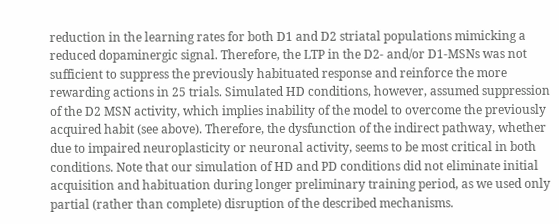reduction in the learning rates for both D1 and D2 striatal populations mimicking a reduced dopaminergic signal. Therefore, the LTP in the D2- and/or D1-MSNs was not sufficient to suppress the previously habituated response and reinforce the more rewarding actions in 25 trials. Simulated HD conditions, however, assumed suppression of the D2 MSN activity, which implies inability of the model to overcome the previously acquired habit (see above). Therefore, the dysfunction of the indirect pathway, whether due to impaired neuroplasticity or neuronal activity, seems to be most critical in both conditions. Note that our simulation of HD and PD conditions did not eliminate initial acquisition and habituation during longer preliminary training period, as we used only partial (rather than complete) disruption of the described mechanisms.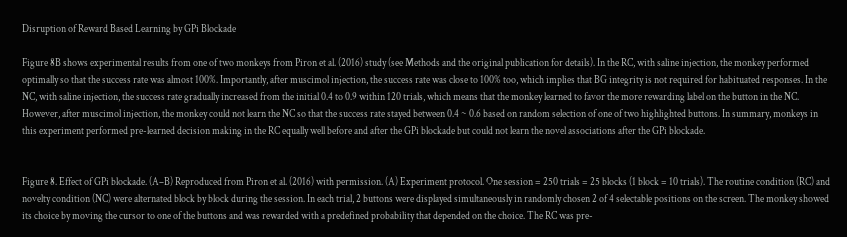Disruption of Reward Based Learning by GPi Blockade

Figure 8B shows experimental results from one of two monkeys from Piron et al. (2016) study (see Methods and the original publication for details). In the RC, with saline injection, the monkey performed optimally so that the success rate was almost 100%. Importantly, after muscimol injection, the success rate was close to 100% too, which implies that BG integrity is not required for habituated responses. In the NC, with saline injection, the success rate gradually increased from the initial 0.4 to 0.9 within 120 trials, which means that the monkey learned to favor the more rewarding label on the button in the NC. However, after muscimol injection, the monkey could not learn the NC so that the success rate stayed between 0.4 ~ 0.6 based on random selection of one of two highlighted buttons. In summary, monkeys in this experiment performed pre-learned decision making in the RC equally well before and after the GPi blockade but could not learn the novel associations after the GPi blockade.


Figure 8. Effect of GPi blockade. (A–B) Reproduced from Piron et al. (2016) with permission. (A) Experiment protocol. One session = 250 trials = 25 blocks (1 block = 10 trials). The routine condition (RC) and novelty condition (NC) were alternated block by block during the session. In each trial, 2 buttons were displayed simultaneously in randomly chosen 2 of 4 selectable positions on the screen. The monkey showed its choice by moving the cursor to one of the buttons and was rewarded with a predefined probability that depended on the choice. The RC was pre-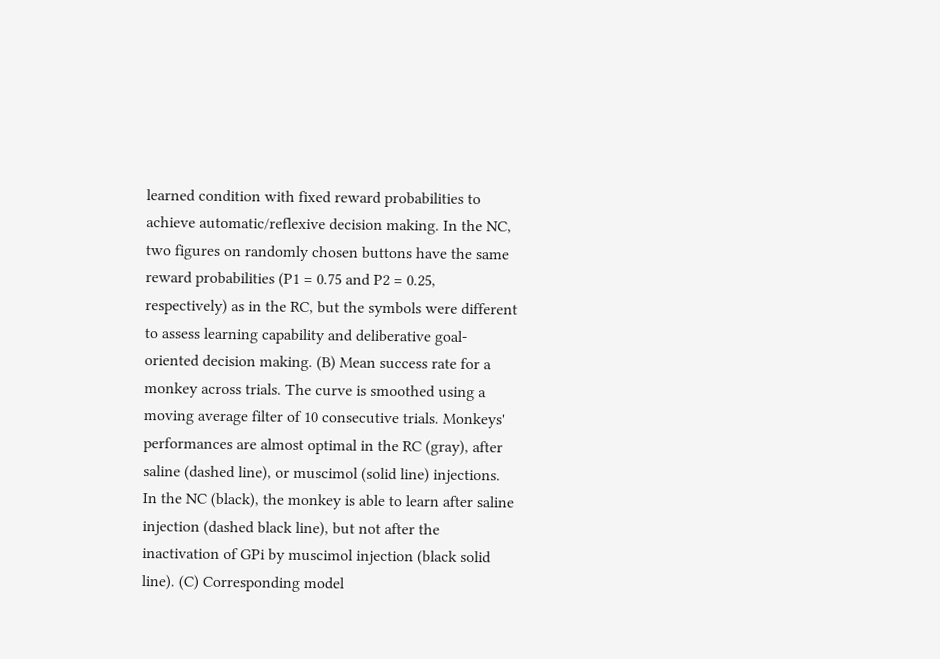learned condition with fixed reward probabilities to achieve automatic/reflexive decision making. In the NC, two figures on randomly chosen buttons have the same reward probabilities (P1 = 0.75 and P2 = 0.25, respectively) as in the RC, but the symbols were different to assess learning capability and deliberative goal-oriented decision making. (B) Mean success rate for a monkey across trials. The curve is smoothed using a moving average filter of 10 consecutive trials. Monkeys' performances are almost optimal in the RC (gray), after saline (dashed line), or muscimol (solid line) injections. In the NC (black), the monkey is able to learn after saline injection (dashed black line), but not after the inactivation of GPi by muscimol injection (black solid line). (C) Corresponding model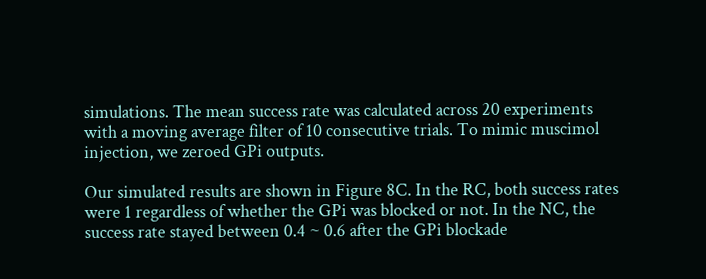simulations. The mean success rate was calculated across 20 experiments with a moving average filter of 10 consecutive trials. To mimic muscimol injection, we zeroed GPi outputs.

Our simulated results are shown in Figure 8C. In the RC, both success rates were 1 regardless of whether the GPi was blocked or not. In the NC, the success rate stayed between 0.4 ~ 0.6 after the GPi blockade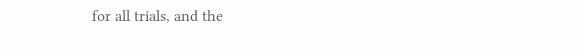for all trials, and the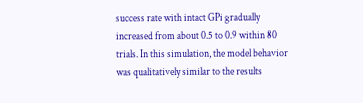success rate with intact GPi gradually increased from about 0.5 to 0.9 within 80 trials. In this simulation, the model behavior was qualitatively similar to the results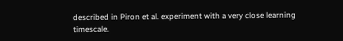described in Piron et al. experiment with a very close learning timescale.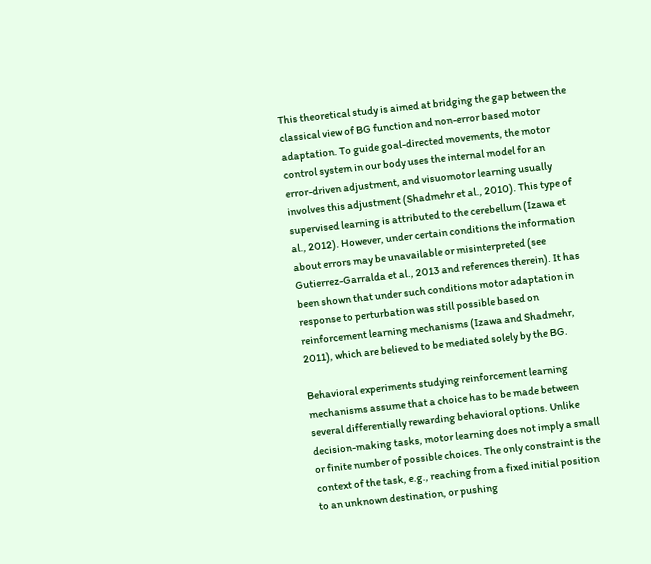This theoretical study is aimed at bridging the gap between the classical view of BG function and non-error based motor adaptation. To guide goal-directed movements, the motor control system in our body uses the internal model for an error-driven adjustment, and visuomotor learning usually involves this adjustment (Shadmehr et al., 2010). This type of supervised learning is attributed to the cerebellum (Izawa et al., 2012). However, under certain conditions the information about errors may be unavailable or misinterpreted (see Gutierrez-Garralda et al., 2013 and references therein). It has been shown that under such conditions motor adaptation in response to perturbation was still possible based on reinforcement learning mechanisms (Izawa and Shadmehr, 2011), which are believed to be mediated solely by the BG.

Behavioral experiments studying reinforcement learning mechanisms assume that a choice has to be made between several differentially rewarding behavioral options. Unlike decision-making tasks, motor learning does not imply a small or finite number of possible choices. The only constraint is the context of the task, e.g., reaching from a fixed initial position to an unknown destination, or pushing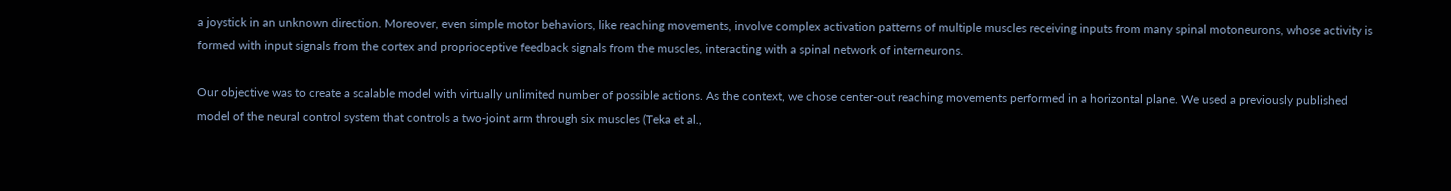a joystick in an unknown direction. Moreover, even simple motor behaviors, like reaching movements, involve complex activation patterns of multiple muscles receiving inputs from many spinal motoneurons, whose activity is formed with input signals from the cortex and proprioceptive feedback signals from the muscles, interacting with a spinal network of interneurons.

Our objective was to create a scalable model with virtually unlimited number of possible actions. As the context, we chose center-out reaching movements performed in a horizontal plane. We used a previously published model of the neural control system that controls a two-joint arm through six muscles (Teka et al.,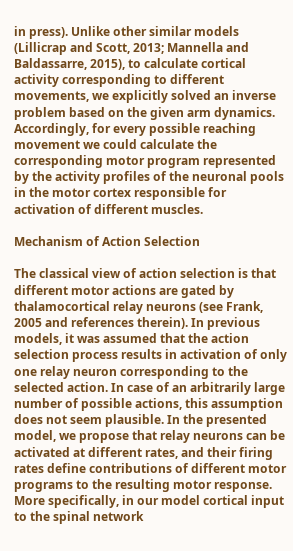in press). Unlike other similar models (Lillicrap and Scott, 2013; Mannella and Baldassarre, 2015), to calculate cortical activity corresponding to different movements, we explicitly solved an inverse problem based on the given arm dynamics. Accordingly, for every possible reaching movement we could calculate the corresponding motor program represented by the activity profiles of the neuronal pools in the motor cortex responsible for activation of different muscles.

Mechanism of Action Selection

The classical view of action selection is that different motor actions are gated by thalamocortical relay neurons (see Frank, 2005 and references therein). In previous models, it was assumed that the action selection process results in activation of only one relay neuron corresponding to the selected action. In case of an arbitrarily large number of possible actions, this assumption does not seem plausible. In the presented model, we propose that relay neurons can be activated at different rates, and their firing rates define contributions of different motor programs to the resulting motor response. More specifically, in our model cortical input to the spinal network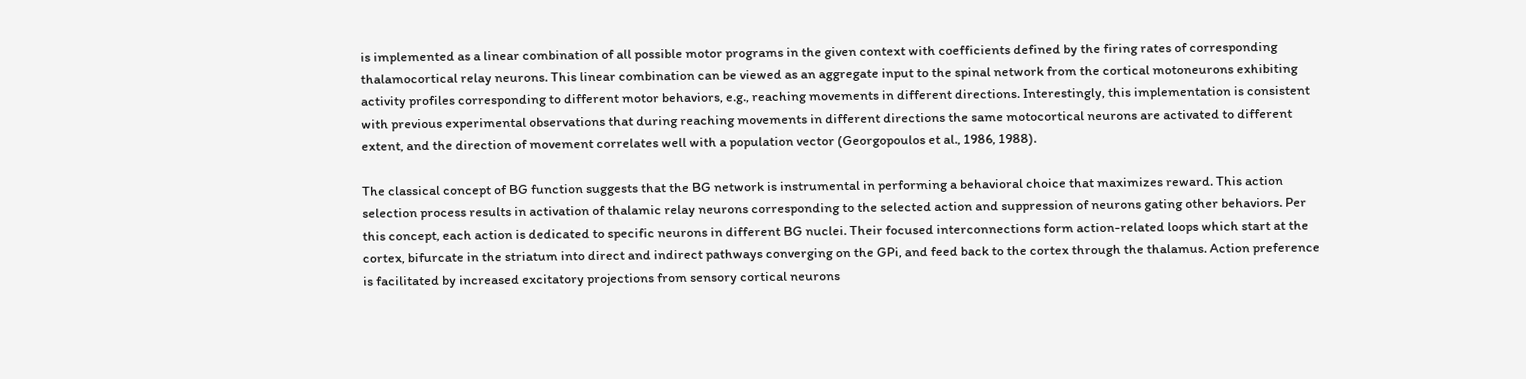is implemented as a linear combination of all possible motor programs in the given context with coefficients defined by the firing rates of corresponding thalamocortical relay neurons. This linear combination can be viewed as an aggregate input to the spinal network from the cortical motoneurons exhibiting activity profiles corresponding to different motor behaviors, e.g., reaching movements in different directions. Interestingly, this implementation is consistent with previous experimental observations that during reaching movements in different directions the same motocortical neurons are activated to different extent, and the direction of movement correlates well with a population vector (Georgopoulos et al., 1986, 1988).

The classical concept of BG function suggests that the BG network is instrumental in performing a behavioral choice that maximizes reward. This action selection process results in activation of thalamic relay neurons corresponding to the selected action and suppression of neurons gating other behaviors. Per this concept, each action is dedicated to specific neurons in different BG nuclei. Their focused interconnections form action-related loops which start at the cortex, bifurcate in the striatum into direct and indirect pathways converging on the GPi, and feed back to the cortex through the thalamus. Action preference is facilitated by increased excitatory projections from sensory cortical neurons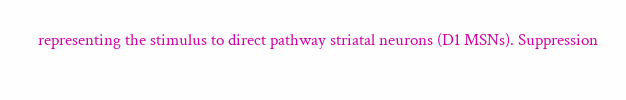representing the stimulus to direct pathway striatal neurons (D1 MSNs). Suppression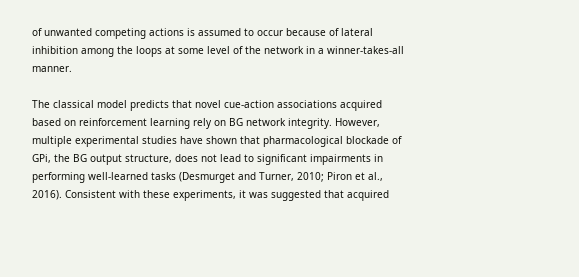of unwanted competing actions is assumed to occur because of lateral inhibition among the loops at some level of the network in a winner-takes-all manner.

The classical model predicts that novel cue-action associations acquired based on reinforcement learning rely on BG network integrity. However, multiple experimental studies have shown that pharmacological blockade of GPi, the BG output structure, does not lead to significant impairments in performing well-learned tasks (Desmurget and Turner, 2010; Piron et al., 2016). Consistent with these experiments, it was suggested that acquired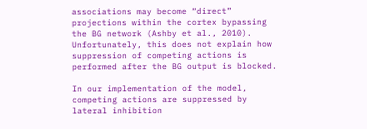associations may become “direct” projections within the cortex bypassing the BG network (Ashby et al., 2010). Unfortunately, this does not explain how suppression of competing actions is performed after the BG output is blocked.

In our implementation of the model, competing actions are suppressed by lateral inhibition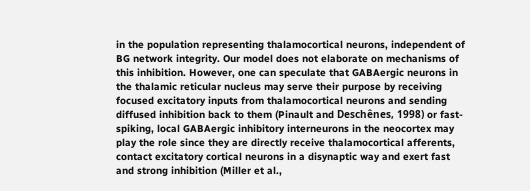in the population representing thalamocortical neurons, independent of BG network integrity. Our model does not elaborate on mechanisms of this inhibition. However, one can speculate that GABAergic neurons in the thalamic reticular nucleus may serve their purpose by receiving focused excitatory inputs from thalamocortical neurons and sending diffused inhibition back to them (Pinault and Deschênes, 1998) or fast-spiking, local GABAergic inhibitory interneurons in the neocortex may play the role since they are directly receive thalamocortical afferents, contact excitatory cortical neurons in a disynaptic way and exert fast and strong inhibition (Miller et al.,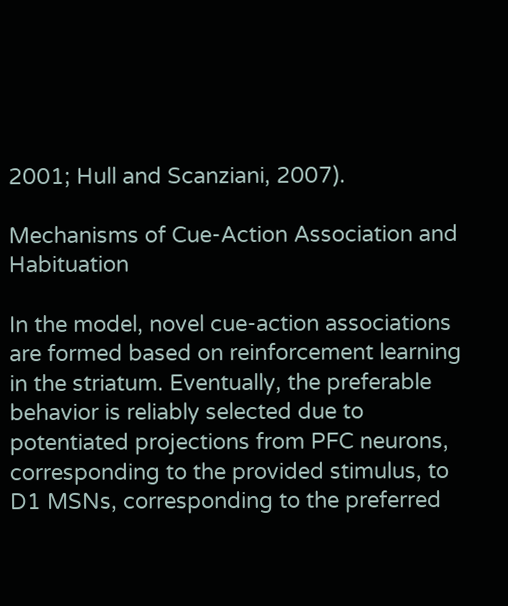2001; Hull and Scanziani, 2007).

Mechanisms of Cue-Action Association and Habituation

In the model, novel cue-action associations are formed based on reinforcement learning in the striatum. Eventually, the preferable behavior is reliably selected due to potentiated projections from PFC neurons, corresponding to the provided stimulus, to D1 MSNs, corresponding to the preferred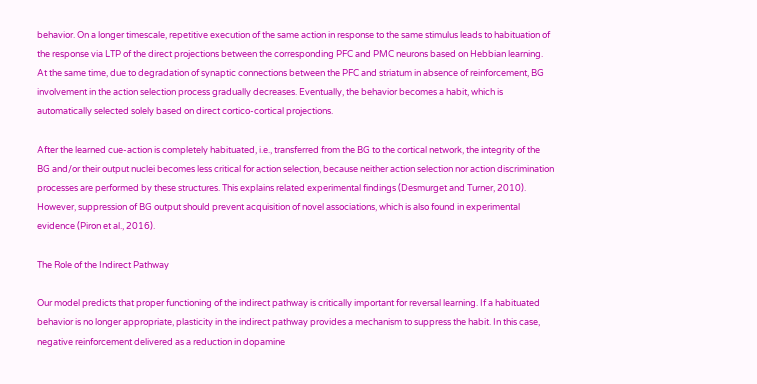behavior. On a longer timescale, repetitive execution of the same action in response to the same stimulus leads to habituation of the response via LTP of the direct projections between the corresponding PFC and PMC neurons based on Hebbian learning. At the same time, due to degradation of synaptic connections between the PFC and striatum in absence of reinforcement, BG involvement in the action selection process gradually decreases. Eventually, the behavior becomes a habit, which is automatically selected solely based on direct cortico-cortical projections.

After the learned cue-action is completely habituated, i.e., transferred from the BG to the cortical network, the integrity of the BG and/or their output nuclei becomes less critical for action selection, because neither action selection nor action discrimination processes are performed by these structures. This explains related experimental findings (Desmurget and Turner, 2010). However, suppression of BG output should prevent acquisition of novel associations, which is also found in experimental evidence (Piron et al., 2016).

The Role of the Indirect Pathway

Our model predicts that proper functioning of the indirect pathway is critically important for reversal learning. If a habituated behavior is no longer appropriate, plasticity in the indirect pathway provides a mechanism to suppress the habit. In this case, negative reinforcement delivered as a reduction in dopamine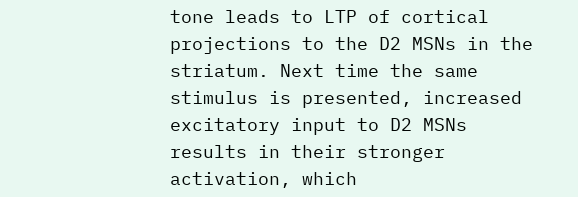tone leads to LTP of cortical projections to the D2 MSNs in the striatum. Next time the same stimulus is presented, increased excitatory input to D2 MSNs results in their stronger activation, which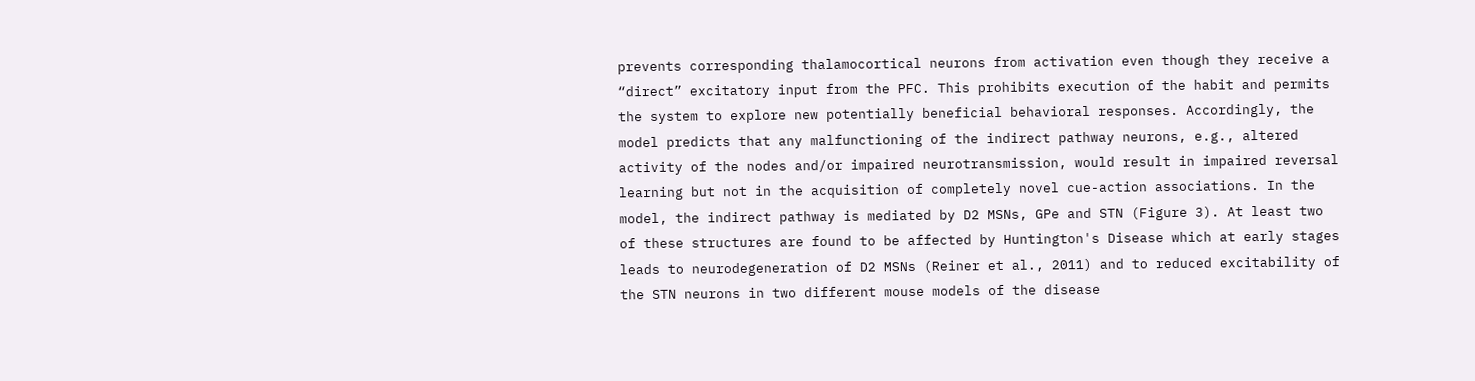prevents corresponding thalamocortical neurons from activation even though they receive a “direct” excitatory input from the PFC. This prohibits execution of the habit and permits the system to explore new potentially beneficial behavioral responses. Accordingly, the model predicts that any malfunctioning of the indirect pathway neurons, e.g., altered activity of the nodes and/or impaired neurotransmission, would result in impaired reversal learning but not in the acquisition of completely novel cue-action associations. In the model, the indirect pathway is mediated by D2 MSNs, GPe and STN (Figure 3). At least two of these structures are found to be affected by Huntington's Disease which at early stages leads to neurodegeneration of D2 MSNs (Reiner et al., 2011) and to reduced excitability of the STN neurons in two different mouse models of the disease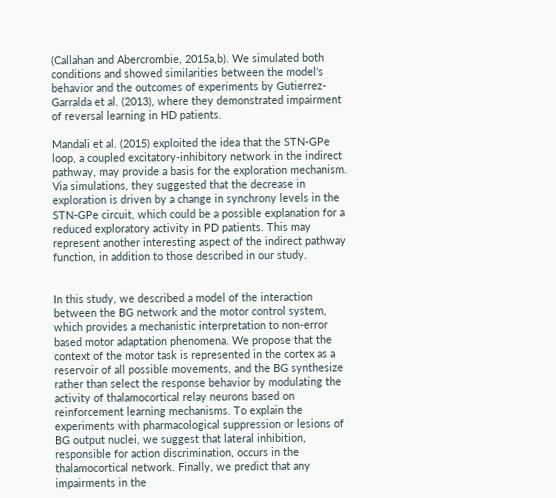(Callahan and Abercrombie, 2015a,b). We simulated both conditions and showed similarities between the model's behavior and the outcomes of experiments by Gutierrez-Garralda et al. (2013), where they demonstrated impairment of reversal learning in HD patients.

Mandali et al. (2015) exploited the idea that the STN-GPe loop, a coupled excitatory-inhibitory network in the indirect pathway, may provide a basis for the exploration mechanism. Via simulations, they suggested that the decrease in exploration is driven by a change in synchrony levels in the STN-GPe circuit, which could be a possible explanation for a reduced exploratory activity in PD patients. This may represent another interesting aspect of the indirect pathway function, in addition to those described in our study.


In this study, we described a model of the interaction between the BG network and the motor control system, which provides a mechanistic interpretation to non-error based motor adaptation phenomena. We propose that the context of the motor task is represented in the cortex as a reservoir of all possible movements, and the BG synthesize rather than select the response behavior by modulating the activity of thalamocortical relay neurons based on reinforcement learning mechanisms. To explain the experiments with pharmacological suppression or lesions of BG output nuclei, we suggest that lateral inhibition, responsible for action discrimination, occurs in the thalamocortical network. Finally, we predict that any impairments in the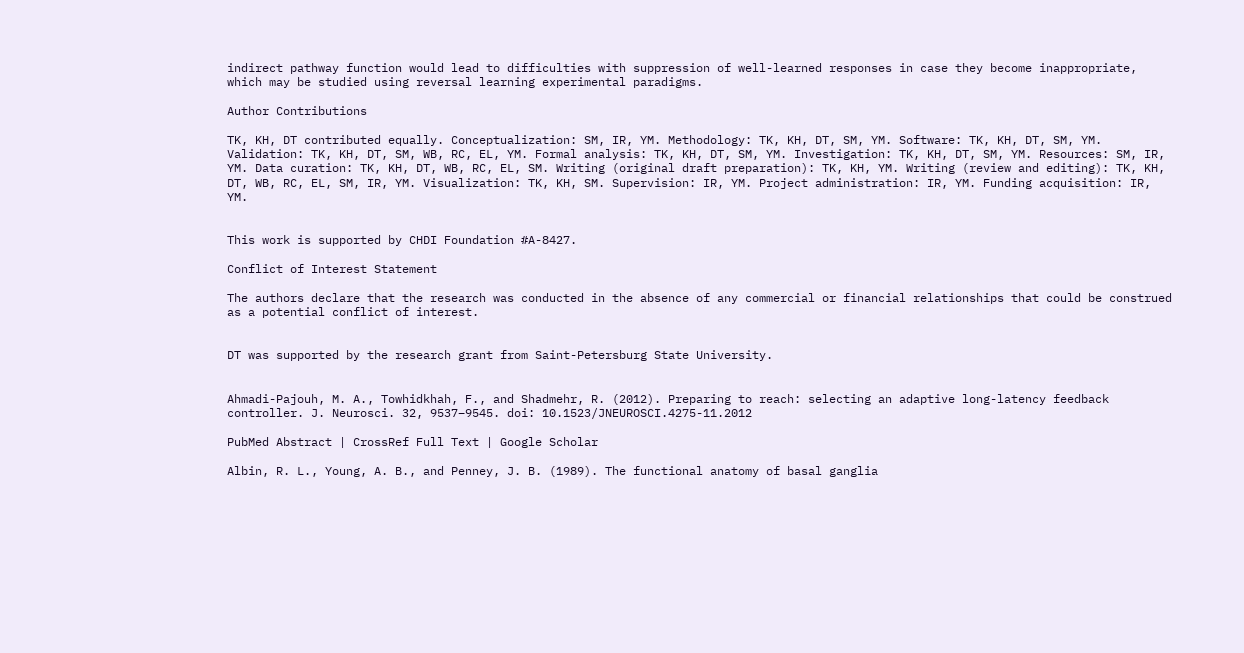indirect pathway function would lead to difficulties with suppression of well-learned responses in case they become inappropriate, which may be studied using reversal learning experimental paradigms.

Author Contributions

TK, KH, DT contributed equally. Conceptualization: SM, IR, YM. Methodology: TK, KH, DT, SM, YM. Software: TK, KH, DT, SM, YM. Validation: TK, KH, DT, SM, WB, RC, EL, YM. Formal analysis: TK, KH, DT, SM, YM. Investigation: TK, KH, DT, SM, YM. Resources: SM, IR, YM. Data curation: TK, KH, DT, WB, RC, EL, SM. Writing (original draft preparation): TK, KH, YM. Writing (review and editing): TK, KH, DT, WB, RC, EL, SM, IR, YM. Visualization: TK, KH, SM. Supervision: IR, YM. Project administration: IR, YM. Funding acquisition: IR, YM.


This work is supported by CHDI Foundation #A-8427.

Conflict of Interest Statement

The authors declare that the research was conducted in the absence of any commercial or financial relationships that could be construed as a potential conflict of interest.


DT was supported by the research grant from Saint-Petersburg State University.


Ahmadi-Pajouh, M. A., Towhidkhah, F., and Shadmehr, R. (2012). Preparing to reach: selecting an adaptive long-latency feedback controller. J. Neurosci. 32, 9537–9545. doi: 10.1523/JNEUROSCI.4275-11.2012

PubMed Abstract | CrossRef Full Text | Google Scholar

Albin, R. L., Young, A. B., and Penney, J. B. (1989). The functional anatomy of basal ganglia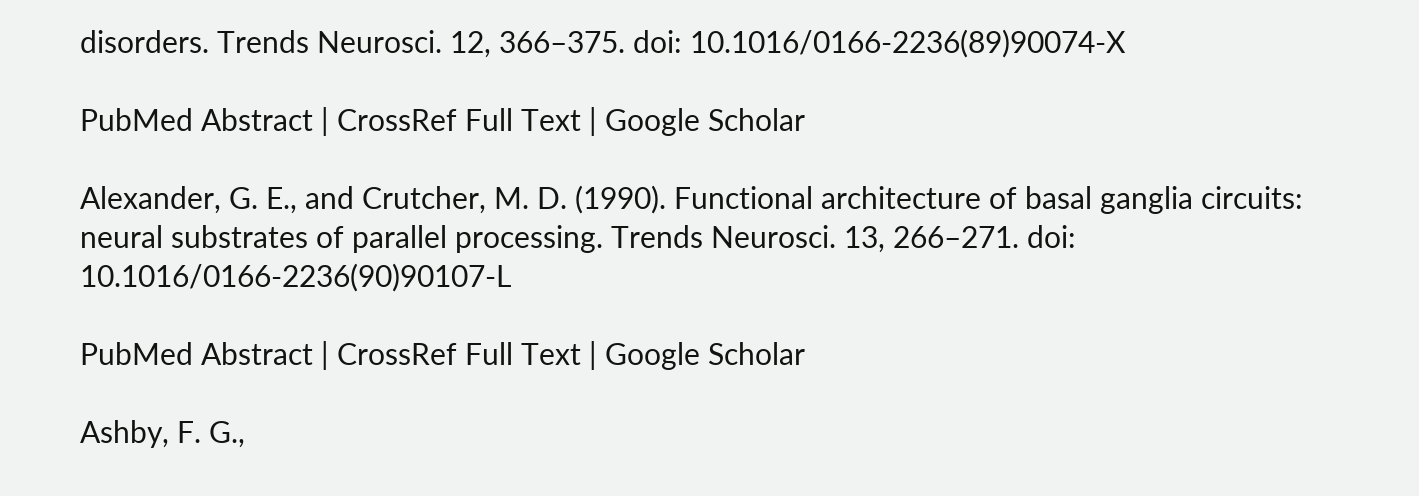disorders. Trends Neurosci. 12, 366–375. doi: 10.1016/0166-2236(89)90074-X

PubMed Abstract | CrossRef Full Text | Google Scholar

Alexander, G. E., and Crutcher, M. D. (1990). Functional architecture of basal ganglia circuits: neural substrates of parallel processing. Trends Neurosci. 13, 266–271. doi: 10.1016/0166-2236(90)90107-L

PubMed Abstract | CrossRef Full Text | Google Scholar

Ashby, F. G.,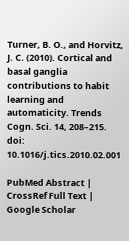Turner, B. O., and Horvitz, J. C. (2010). Cortical and basal ganglia contributions to habit learning and automaticity. Trends Cogn. Sci. 14, 208–215. doi: 10.1016/j.tics.2010.02.001

PubMed Abstract | CrossRef Full Text | Google Scholar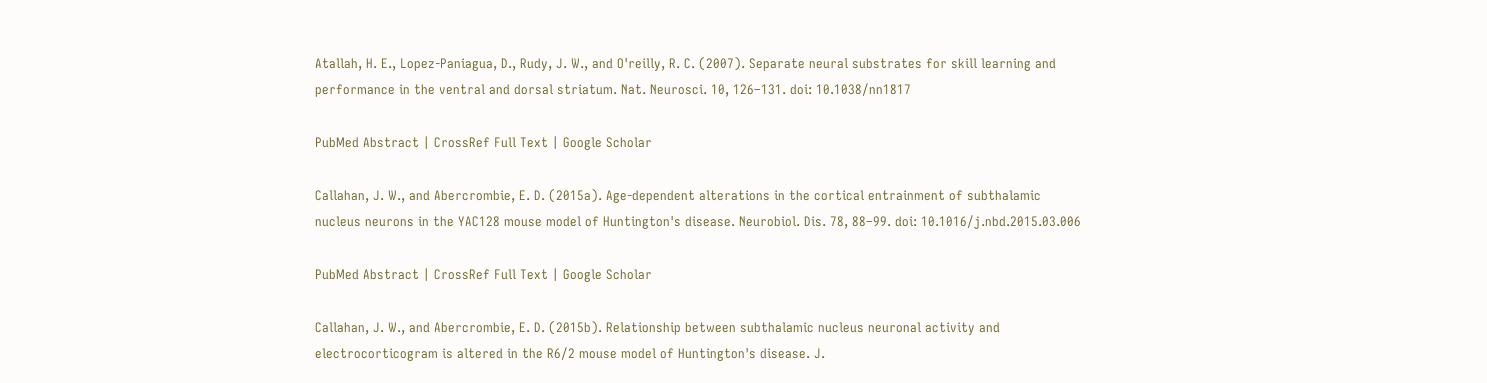Atallah, H. E., Lopez-Paniagua, D., Rudy, J. W., and O'reilly, R. C. (2007). Separate neural substrates for skill learning and performance in the ventral and dorsal striatum. Nat. Neurosci. 10, 126–131. doi: 10.1038/nn1817

PubMed Abstract | CrossRef Full Text | Google Scholar

Callahan, J. W., and Abercrombie, E. D. (2015a). Age-dependent alterations in the cortical entrainment of subthalamic nucleus neurons in the YAC128 mouse model of Huntington's disease. Neurobiol. Dis. 78, 88–99. doi: 10.1016/j.nbd.2015.03.006

PubMed Abstract | CrossRef Full Text | Google Scholar

Callahan, J. W., and Abercrombie, E. D. (2015b). Relationship between subthalamic nucleus neuronal activity and electrocorticogram is altered in the R6/2 mouse model of Huntington's disease. J.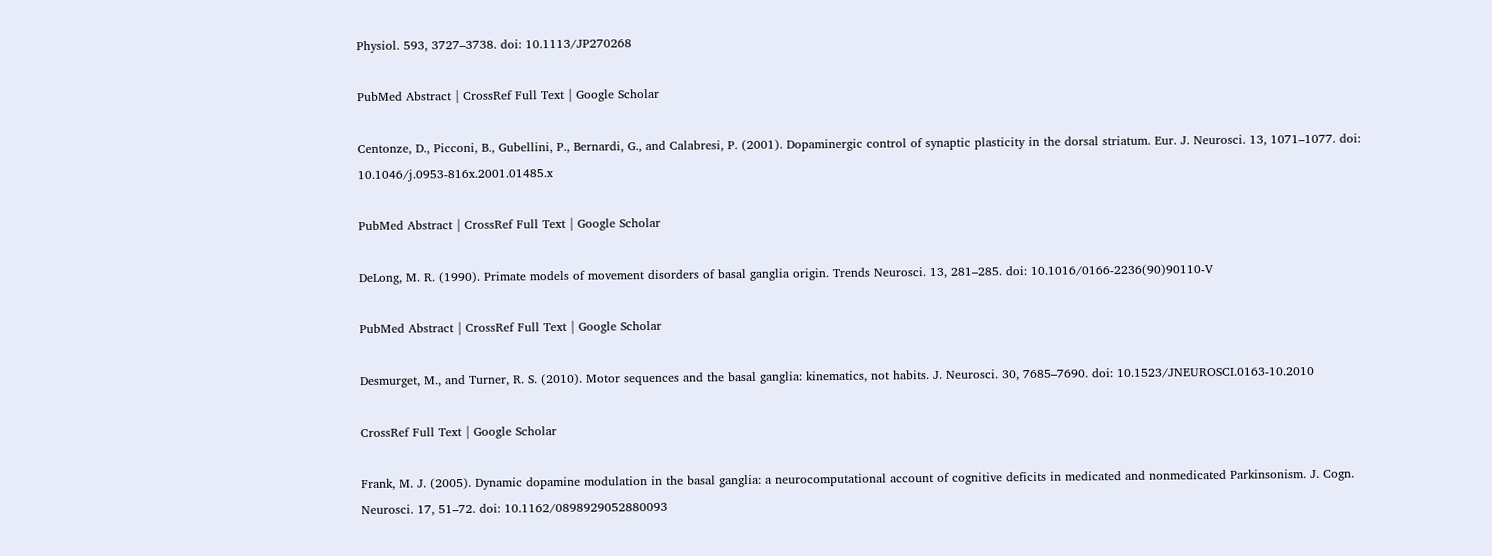Physiol. 593, 3727–3738. doi: 10.1113/JP270268

PubMed Abstract | CrossRef Full Text | Google Scholar

Centonze, D., Picconi, B., Gubellini, P., Bernardi, G., and Calabresi, P. (2001). Dopaminergic control of synaptic plasticity in the dorsal striatum. Eur. J. Neurosci. 13, 1071–1077. doi: 10.1046/j.0953-816x.2001.01485.x

PubMed Abstract | CrossRef Full Text | Google Scholar

DeLong, M. R. (1990). Primate models of movement disorders of basal ganglia origin. Trends Neurosci. 13, 281–285. doi: 10.1016/0166-2236(90)90110-V

PubMed Abstract | CrossRef Full Text | Google Scholar

Desmurget, M., and Turner, R. S. (2010). Motor sequences and the basal ganglia: kinematics, not habits. J. Neurosci. 30, 7685–7690. doi: 10.1523/JNEUROSCI.0163-10.2010

CrossRef Full Text | Google Scholar

Frank, M. J. (2005). Dynamic dopamine modulation in the basal ganglia: a neurocomputational account of cognitive deficits in medicated and nonmedicated Parkinsonism. J. Cogn. Neurosci. 17, 51–72. doi: 10.1162/0898929052880093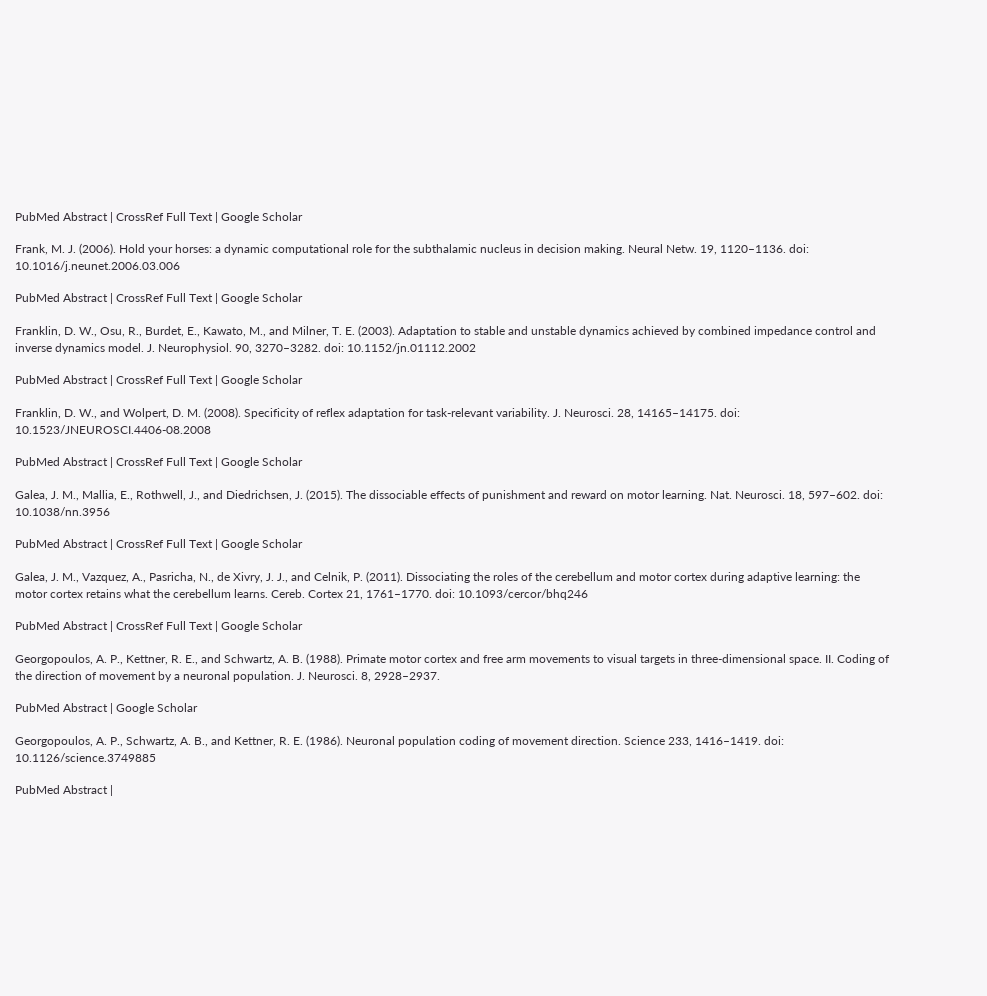PubMed Abstract | CrossRef Full Text | Google Scholar

Frank, M. J. (2006). Hold your horses: a dynamic computational role for the subthalamic nucleus in decision making. Neural Netw. 19, 1120–1136. doi: 10.1016/j.neunet.2006.03.006

PubMed Abstract | CrossRef Full Text | Google Scholar

Franklin, D. W., Osu, R., Burdet, E., Kawato, M., and Milner, T. E. (2003). Adaptation to stable and unstable dynamics achieved by combined impedance control and inverse dynamics model. J. Neurophysiol. 90, 3270–3282. doi: 10.1152/jn.01112.2002

PubMed Abstract | CrossRef Full Text | Google Scholar

Franklin, D. W., and Wolpert, D. M. (2008). Specificity of reflex adaptation for task-relevant variability. J. Neurosci. 28, 14165–14175. doi: 10.1523/JNEUROSCI.4406-08.2008

PubMed Abstract | CrossRef Full Text | Google Scholar

Galea, J. M., Mallia, E., Rothwell, J., and Diedrichsen, J. (2015). The dissociable effects of punishment and reward on motor learning. Nat. Neurosci. 18, 597–602. doi: 10.1038/nn.3956

PubMed Abstract | CrossRef Full Text | Google Scholar

Galea, J. M., Vazquez, A., Pasricha, N., de Xivry, J. J., and Celnik, P. (2011). Dissociating the roles of the cerebellum and motor cortex during adaptive learning: the motor cortex retains what the cerebellum learns. Cereb. Cortex 21, 1761–1770. doi: 10.1093/cercor/bhq246

PubMed Abstract | CrossRef Full Text | Google Scholar

Georgopoulos, A. P., Kettner, R. E., and Schwartz, A. B. (1988). Primate motor cortex and free arm movements to visual targets in three-dimensional space. II. Coding of the direction of movement by a neuronal population. J. Neurosci. 8, 2928–2937.

PubMed Abstract | Google Scholar

Georgopoulos, A. P., Schwartz, A. B., and Kettner, R. E. (1986). Neuronal population coding of movement direction. Science 233, 1416–1419. doi: 10.1126/science.3749885

PubMed Abstract |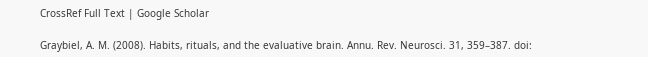CrossRef Full Text | Google Scholar

Graybiel, A. M. (2008). Habits, rituals, and the evaluative brain. Annu. Rev. Neurosci. 31, 359–387. doi: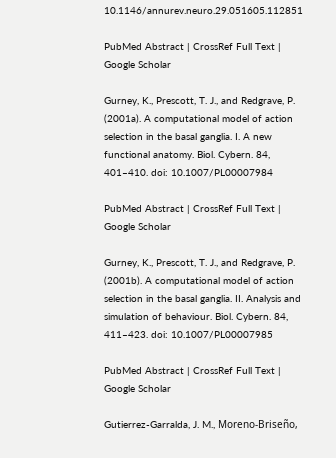10.1146/annurev.neuro.29.051605.112851

PubMed Abstract | CrossRef Full Text | Google Scholar

Gurney, K., Prescott, T. J., and Redgrave, P. (2001a). A computational model of action selection in the basal ganglia. I. A new functional anatomy. Biol. Cybern. 84, 401–410. doi: 10.1007/PL00007984

PubMed Abstract | CrossRef Full Text | Google Scholar

Gurney, K., Prescott, T. J., and Redgrave, P. (2001b). A computational model of action selection in the basal ganglia. II. Analysis and simulation of behaviour. Biol. Cybern. 84, 411–423. doi: 10.1007/PL00007985

PubMed Abstract | CrossRef Full Text | Google Scholar

Gutierrez-Garralda, J. M., Moreno-Briseño,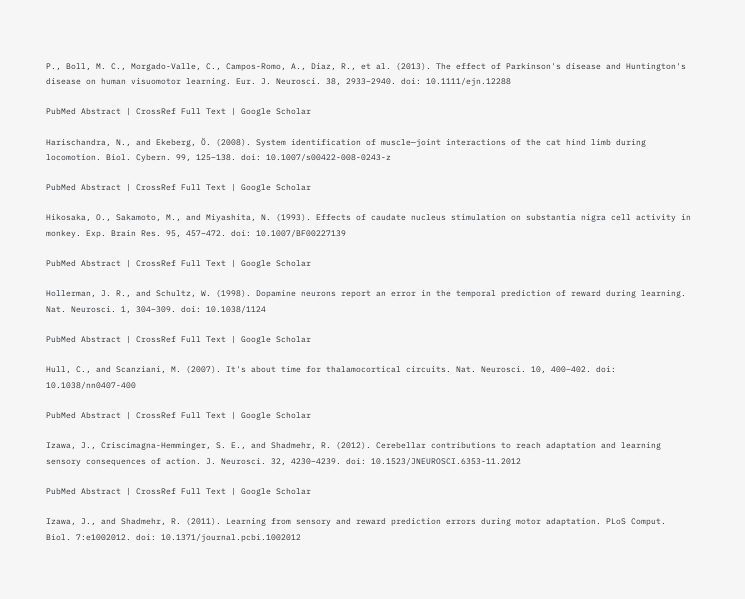P., Boll, M. C., Morgado-Valle, C., Campos-Romo, A., Diaz, R., et al. (2013). The effect of Parkinson's disease and Huntington's disease on human visuomotor learning. Eur. J. Neurosci. 38, 2933–2940. doi: 10.1111/ejn.12288

PubMed Abstract | CrossRef Full Text | Google Scholar

Harischandra, N., and Ekeberg, Ö. (2008). System identification of muscle—joint interactions of the cat hind limb during locomotion. Biol. Cybern. 99, 125–138. doi: 10.1007/s00422-008-0243-z

PubMed Abstract | CrossRef Full Text | Google Scholar

Hikosaka, O., Sakamoto, M., and Miyashita, N. (1993). Effects of caudate nucleus stimulation on substantia nigra cell activity in monkey. Exp. Brain Res. 95, 457–472. doi: 10.1007/BF00227139

PubMed Abstract | CrossRef Full Text | Google Scholar

Hollerman, J. R., and Schultz, W. (1998). Dopamine neurons report an error in the temporal prediction of reward during learning. Nat. Neurosci. 1, 304–309. doi: 10.1038/1124

PubMed Abstract | CrossRef Full Text | Google Scholar

Hull, C., and Scanziani, M. (2007). It's about time for thalamocortical circuits. Nat. Neurosci. 10, 400–402. doi: 10.1038/nn0407-400

PubMed Abstract | CrossRef Full Text | Google Scholar

Izawa, J., Criscimagna-Hemminger, S. E., and Shadmehr, R. (2012). Cerebellar contributions to reach adaptation and learning sensory consequences of action. J. Neurosci. 32, 4230–4239. doi: 10.1523/JNEUROSCI.6353-11.2012

PubMed Abstract | CrossRef Full Text | Google Scholar

Izawa, J., and Shadmehr, R. (2011). Learning from sensory and reward prediction errors during motor adaptation. PLoS Comput. Biol. 7:e1002012. doi: 10.1371/journal.pcbi.1002012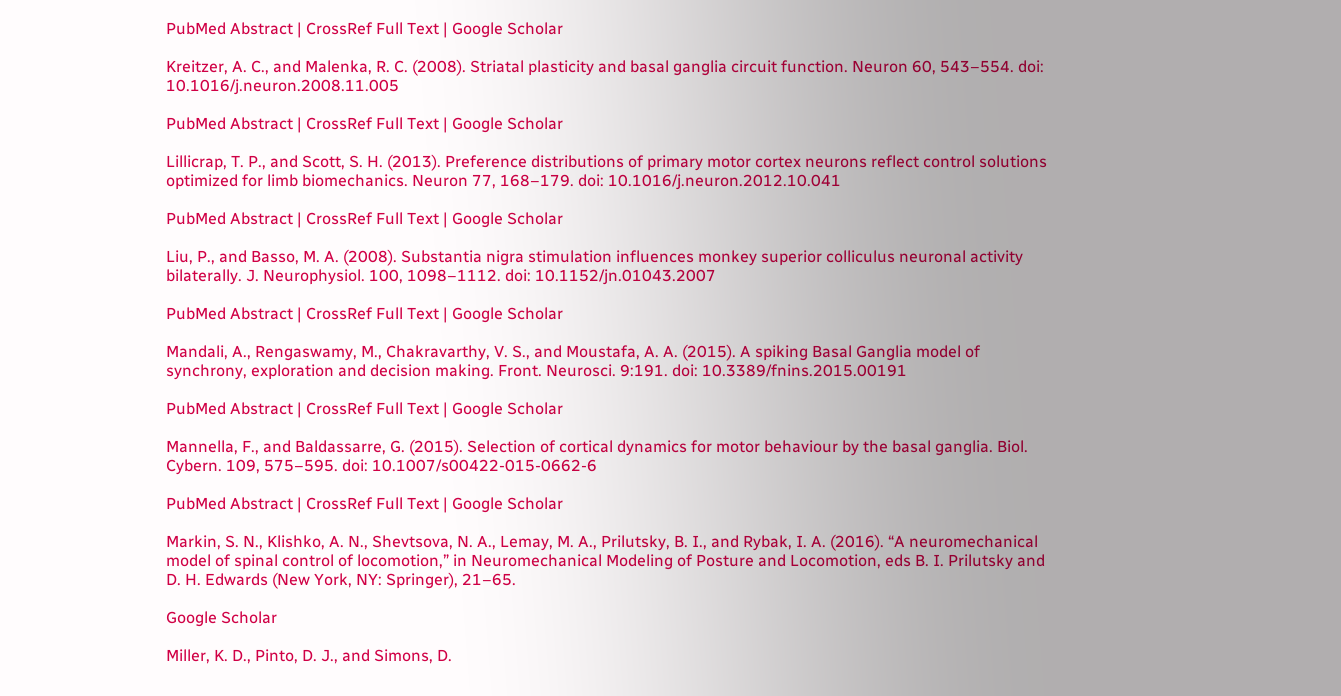PubMed Abstract | CrossRef Full Text | Google Scholar

Kreitzer, A. C., and Malenka, R. C. (2008). Striatal plasticity and basal ganglia circuit function. Neuron 60, 543–554. doi: 10.1016/j.neuron.2008.11.005

PubMed Abstract | CrossRef Full Text | Google Scholar

Lillicrap, T. P., and Scott, S. H. (2013). Preference distributions of primary motor cortex neurons reflect control solutions optimized for limb biomechanics. Neuron 77, 168–179. doi: 10.1016/j.neuron.2012.10.041

PubMed Abstract | CrossRef Full Text | Google Scholar

Liu, P., and Basso, M. A. (2008). Substantia nigra stimulation influences monkey superior colliculus neuronal activity bilaterally. J. Neurophysiol. 100, 1098–1112. doi: 10.1152/jn.01043.2007

PubMed Abstract | CrossRef Full Text | Google Scholar

Mandali, A., Rengaswamy, M., Chakravarthy, V. S., and Moustafa, A. A. (2015). A spiking Basal Ganglia model of synchrony, exploration and decision making. Front. Neurosci. 9:191. doi: 10.3389/fnins.2015.00191

PubMed Abstract | CrossRef Full Text | Google Scholar

Mannella, F., and Baldassarre, G. (2015). Selection of cortical dynamics for motor behaviour by the basal ganglia. Biol. Cybern. 109, 575–595. doi: 10.1007/s00422-015-0662-6

PubMed Abstract | CrossRef Full Text | Google Scholar

Markin, S. N., Klishko, A. N., Shevtsova, N. A., Lemay, M. A., Prilutsky, B. I., and Rybak, I. A. (2016). “A neuromechanical model of spinal control of locomotion,” in Neuromechanical Modeling of Posture and Locomotion, eds B. I. Prilutsky and D. H. Edwards (New York, NY: Springer), 21–65.

Google Scholar

Miller, K. D., Pinto, D. J., and Simons, D.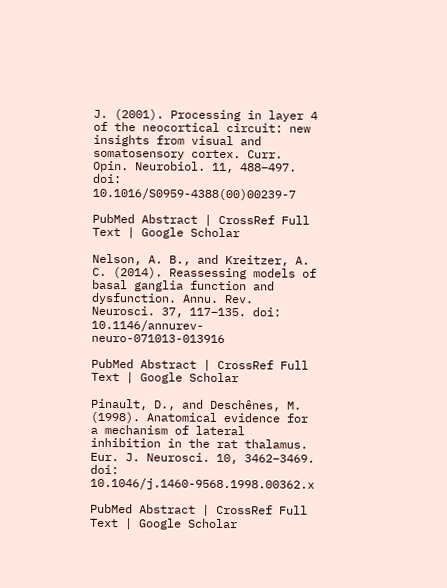J. (2001). Processing in layer 4 of the neocortical circuit: new insights from visual and somatosensory cortex. Curr. Opin. Neurobiol. 11, 488–497. doi: 10.1016/S0959-4388(00)00239-7

PubMed Abstract | CrossRef Full Text | Google Scholar

Nelson, A. B., and Kreitzer, A. C. (2014). Reassessing models of basal ganglia function and dysfunction. Annu. Rev. Neurosci. 37, 117–135. doi: 10.1146/annurev-neuro-071013-013916

PubMed Abstract | CrossRef Full Text | Google Scholar

Pinault, D., and Deschênes, M. (1998). Anatomical evidence for a mechanism of lateral inhibition in the rat thalamus. Eur. J. Neurosci. 10, 3462–3469. doi: 10.1046/j.1460-9568.1998.00362.x

PubMed Abstract | CrossRef Full Text | Google Scholar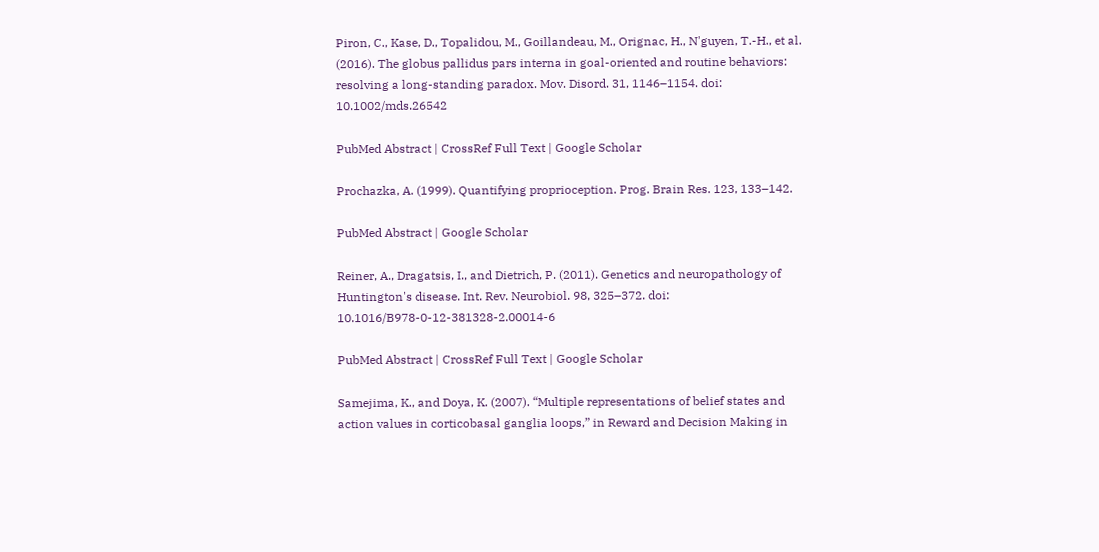Piron, C., Kase, D., Topalidou, M., Goillandeau, M., Orignac, H., N'guyen, T.-H., et al. (2016). The globus pallidus pars interna in goal-oriented and routine behaviors: resolving a long-standing paradox. Mov. Disord. 31, 1146–1154. doi: 10.1002/mds.26542

PubMed Abstract | CrossRef Full Text | Google Scholar

Prochazka, A. (1999). Quantifying proprioception. Prog. Brain Res. 123, 133–142.

PubMed Abstract | Google Scholar

Reiner, A., Dragatsis, I., and Dietrich, P. (2011). Genetics and neuropathology of Huntington's disease. Int. Rev. Neurobiol. 98, 325–372. doi: 10.1016/B978-0-12-381328-2.00014-6

PubMed Abstract | CrossRef Full Text | Google Scholar

Samejima, K., and Doya, K. (2007). “Multiple representations of belief states and action values in corticobasal ganglia loops,” in Reward and Decision Making in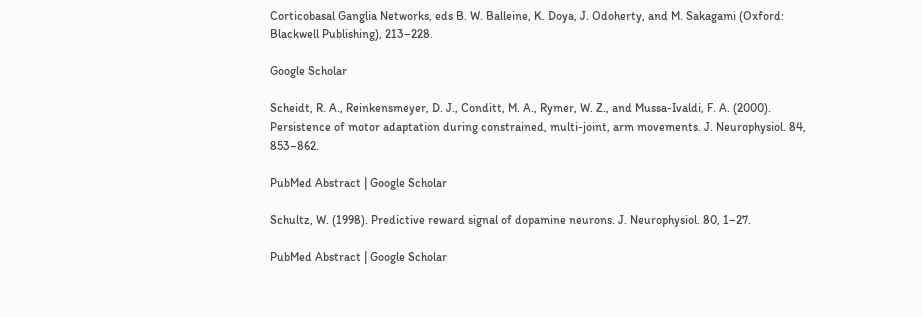Corticobasal Ganglia Networks, eds B. W. Balleine, K. Doya, J. Odoherty, and M. Sakagami (Oxford: Blackwell Publishing), 213–228.

Google Scholar

Scheidt, R. A., Reinkensmeyer, D. J., Conditt, M. A., Rymer, W. Z., and Mussa-Ivaldi, F. A. (2000). Persistence of motor adaptation during constrained, multi-joint, arm movements. J. Neurophysiol. 84, 853–862.

PubMed Abstract | Google Scholar

Schultz, W. (1998). Predictive reward signal of dopamine neurons. J. Neurophysiol. 80, 1–27.

PubMed Abstract | Google Scholar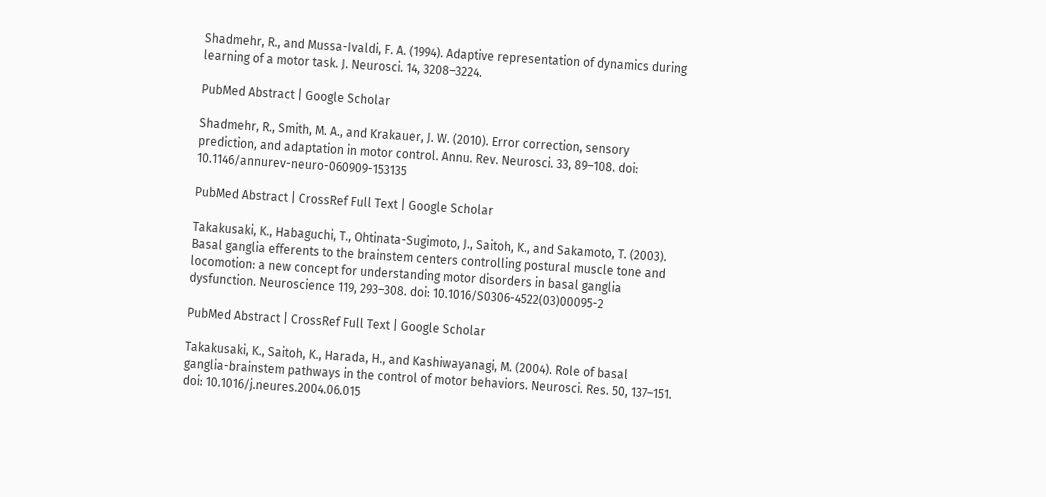Shadmehr, R., and Mussa-Ivaldi, F. A. (1994). Adaptive representation of dynamics during learning of a motor task. J. Neurosci. 14, 3208–3224.

PubMed Abstract | Google Scholar

Shadmehr, R., Smith, M. A., and Krakauer, J. W. (2010). Error correction, sensory prediction, and adaptation in motor control. Annu. Rev. Neurosci. 33, 89–108. doi: 10.1146/annurev-neuro-060909-153135

PubMed Abstract | CrossRef Full Text | Google Scholar

Takakusaki, K., Habaguchi, T., Ohtinata-Sugimoto, J., Saitoh, K., and Sakamoto, T. (2003). Basal ganglia efferents to the brainstem centers controlling postural muscle tone and locomotion: a new concept for understanding motor disorders in basal ganglia dysfunction. Neuroscience 119, 293–308. doi: 10.1016/S0306-4522(03)00095-2

PubMed Abstract | CrossRef Full Text | Google Scholar

Takakusaki, K., Saitoh, K., Harada, H., and Kashiwayanagi, M. (2004). Role of basal ganglia-brainstem pathways in the control of motor behaviors. Neurosci. Res. 50, 137–151. doi: 10.1016/j.neures.2004.06.015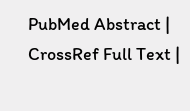PubMed Abstract | CrossRef Full Text |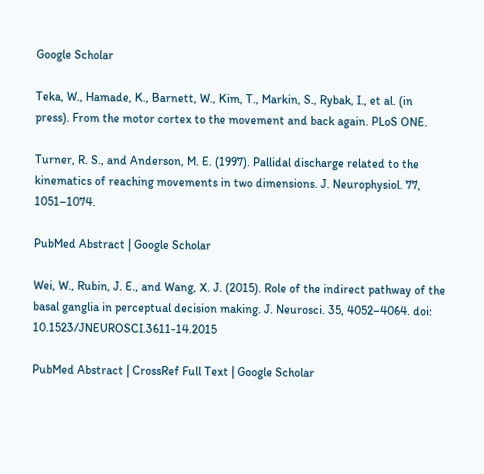Google Scholar

Teka, W., Hamade, K., Barnett, W., Kim, T., Markin, S., Rybak, I., et al. (in press). From the motor cortex to the movement and back again. PLoS ONE.

Turner, R. S., and Anderson, M. E. (1997). Pallidal discharge related to the kinematics of reaching movements in two dimensions. J. Neurophysiol. 77, 1051–1074.

PubMed Abstract | Google Scholar

Wei, W., Rubin, J. E., and Wang, X. J. (2015). Role of the indirect pathway of the basal ganglia in perceptual decision making. J. Neurosci. 35, 4052–4064. doi: 10.1523/JNEUROSCI.3611-14.2015

PubMed Abstract | CrossRef Full Text | Google Scholar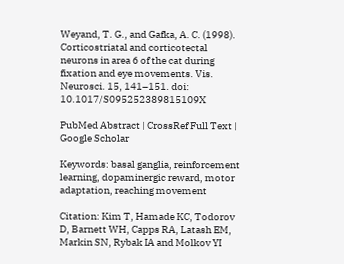Weyand, T. G., and Gafka, A. C. (1998). Corticostriatal and corticotectal neurons in area 6 of the cat during fixation and eye movements. Vis. Neurosci. 15, 141–151. doi: 10.1017/S095252389815109X

PubMed Abstract | CrossRef Full Text | Google Scholar

Keywords: basal ganglia, reinforcement learning, dopaminergic reward, motor adaptation, reaching movement

Citation: Kim T, Hamade KC, Todorov D, Barnett WH, Capps RA, Latash EM, Markin SN, Rybak IA and Molkov YI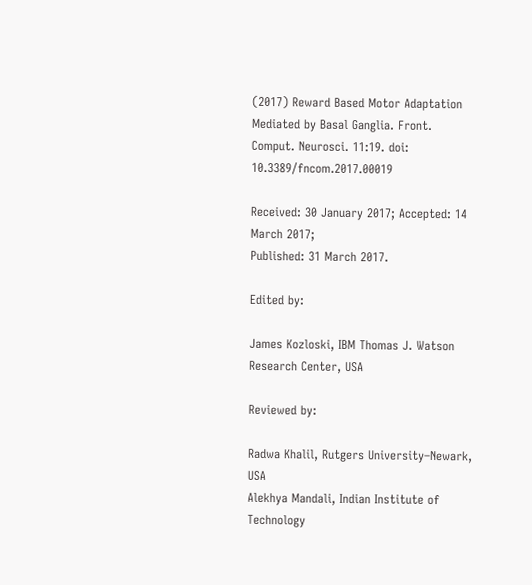(2017) Reward Based Motor Adaptation Mediated by Basal Ganglia. Front. Comput. Neurosci. 11:19. doi: 10.3389/fncom.2017.00019

Received: 30 January 2017; Accepted: 14 March 2017;
Published: 31 March 2017.

Edited by:

James Kozloski, IBM Thomas J. Watson Research Center, USA

Reviewed by:

Radwa Khalil, Rutgers University–Newark, USA
Alekhya Mandali, Indian Institute of Technology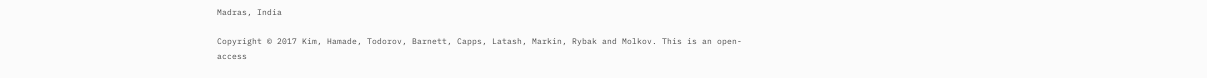Madras, India

Copyright © 2017 Kim, Hamade, Todorov, Barnett, Capps, Latash, Markin, Rybak and Molkov. This is an open-access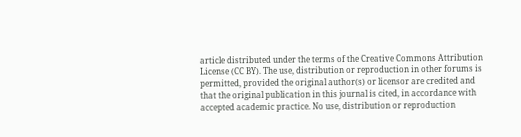article distributed under the terms of the Creative Commons Attribution License (CC BY). The use, distribution or reproduction in other forums is permitted, provided the original author(s) or licensor are credited and that the original publication in this journal is cited, in accordance with accepted academic practice. No use, distribution or reproduction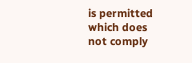is permitted which does not comply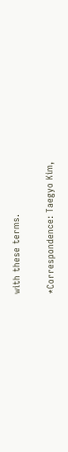with these terms.

*Correspondence: Taegyo Kim,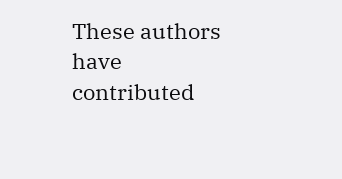These authors have contributed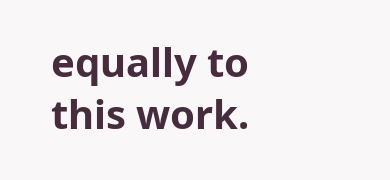equally to this work.